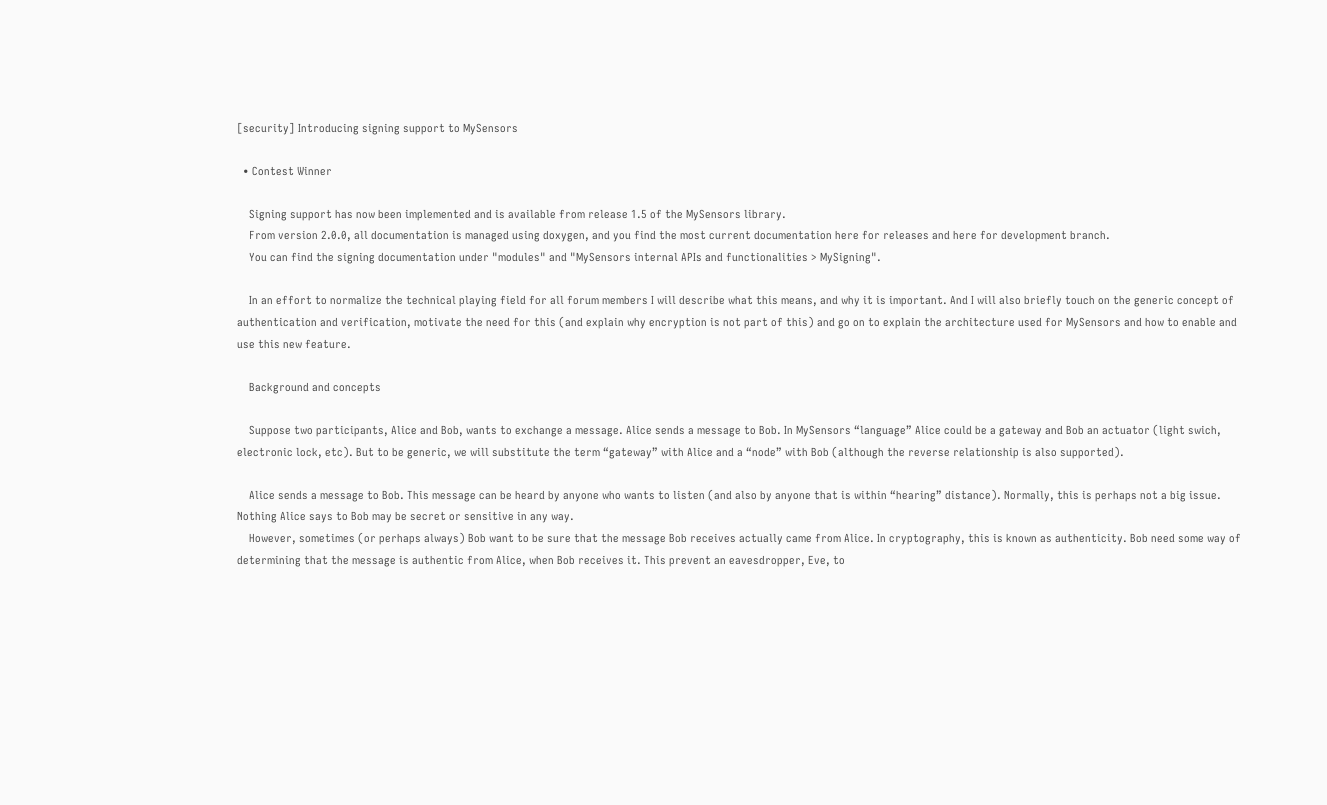[security] Introducing signing support to MySensors

  • Contest Winner

    Signing support has now been implemented and is available from release 1.5 of the MySensors library.
    From version 2.0.0, all documentation is managed using doxygen, and you find the most current documentation here for releases and here for development branch.
    You can find the signing documentation under "modules" and "MySensors internal APIs and functionalities > MySigning".

    In an effort to normalize the technical playing field for all forum members I will describe what this means, and why it is important. And I will also briefly touch on the generic concept of authentication and verification, motivate the need for this (and explain why encryption is not part of this) and go on to explain the architecture used for MySensors and how to enable and use this new feature.

    Background and concepts

    Suppose two participants, Alice and Bob, wants to exchange a message. Alice sends a message to Bob. In MySensors “language” Alice could be a gateway and Bob an actuator (light swich, electronic lock, etc). But to be generic, we will substitute the term “gateway” with Alice and a “node” with Bob (although the reverse relationship is also supported).

    Alice sends a message to Bob. This message can be heard by anyone who wants to listen (and also by anyone that is within “hearing” distance). Normally, this is perhaps not a big issue. Nothing Alice says to Bob may be secret or sensitive in any way.
    However, sometimes (or perhaps always) Bob want to be sure that the message Bob receives actually came from Alice. In cryptography, this is known as authenticity. Bob need some way of determining that the message is authentic from Alice, when Bob receives it. This prevent an eavesdropper, Eve, to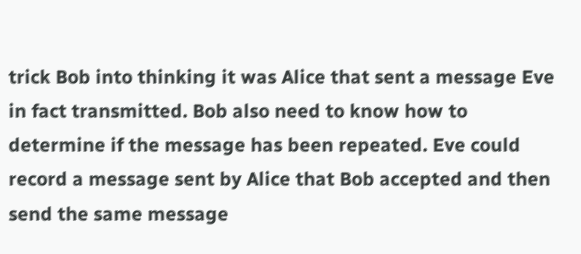trick Bob into thinking it was Alice that sent a message Eve in fact transmitted. Bob also need to know how to determine if the message has been repeated. Eve could record a message sent by Alice that Bob accepted and then send the same message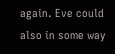again. Eve could also in some way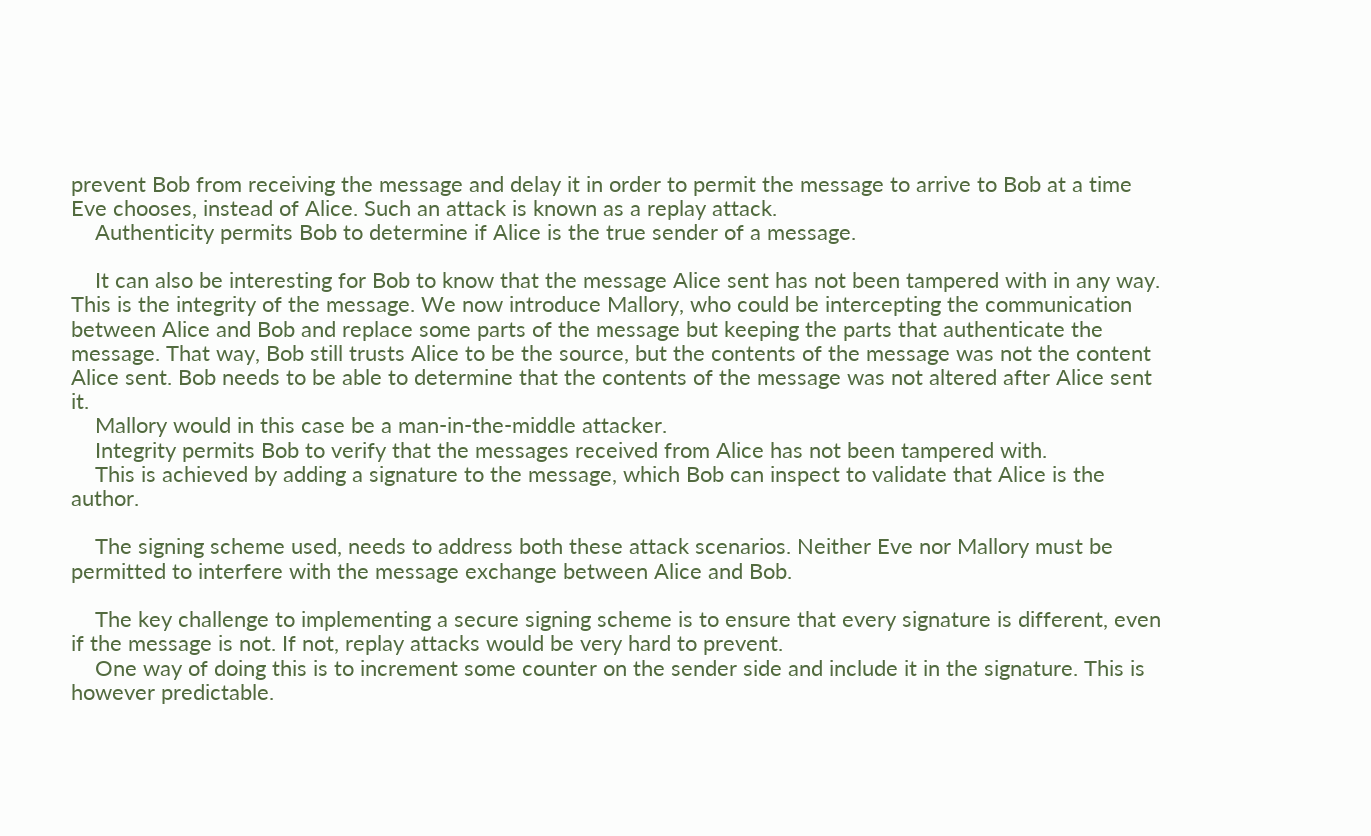prevent Bob from receiving the message and delay it in order to permit the message to arrive to Bob at a time Eve chooses, instead of Alice. Such an attack is known as a replay attack.
    Authenticity permits Bob to determine if Alice is the true sender of a message.

    It can also be interesting for Bob to know that the message Alice sent has not been tampered with in any way. This is the integrity of the message. We now introduce Mallory, who could be intercepting the communication between Alice and Bob and replace some parts of the message but keeping the parts that authenticate the message. That way, Bob still trusts Alice to be the source, but the contents of the message was not the content Alice sent. Bob needs to be able to determine that the contents of the message was not altered after Alice sent it.
    Mallory would in this case be a man-in-the-middle attacker.
    Integrity permits Bob to verify that the messages received from Alice has not been tampered with.
    This is achieved by adding a signature to the message, which Bob can inspect to validate that Alice is the author.

    The signing scheme used, needs to address both these attack scenarios. Neither Eve nor Mallory must be permitted to interfere with the message exchange between Alice and Bob.

    The key challenge to implementing a secure signing scheme is to ensure that every signature is different, even if the message is not. If not, replay attacks would be very hard to prevent.
    One way of doing this is to increment some counter on the sender side and include it in the signature. This is however predictable.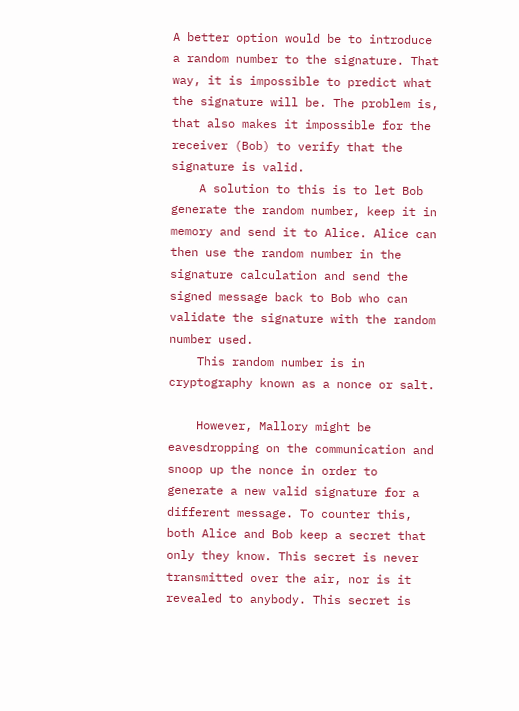A better option would be to introduce a random number to the signature. That way, it is impossible to predict what the signature will be. The problem is, that also makes it impossible for the receiver (Bob) to verify that the signature is valid.
    A solution to this is to let Bob generate the random number, keep it in memory and send it to Alice. Alice can then use the random number in the signature calculation and send the signed message back to Bob who can validate the signature with the random number used.
    This random number is in cryptography known as a nonce or salt.

    However, Mallory might be eavesdropping on the communication and snoop up the nonce in order to generate a new valid signature for a different message. To counter this, both Alice and Bob keep a secret that only they know. This secret is never transmitted over the air, nor is it revealed to anybody. This secret is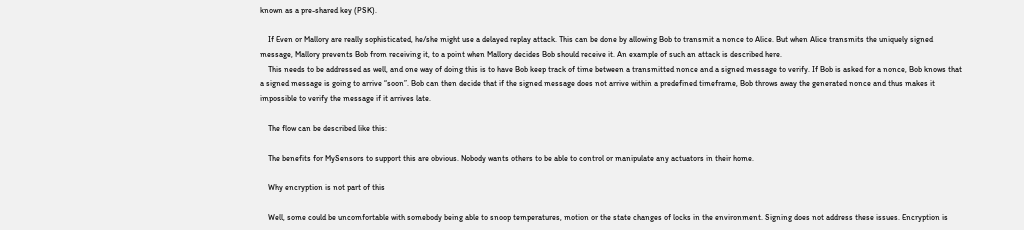known as a pre-shared key (PSK).

    If Even or Mallory are really sophisticated, he/she might use a delayed replay attack. This can be done by allowing Bob to transmit a nonce to Alice. But when Alice transmits the uniquely signed message, Mallory prevents Bob from receiving it, to a point when Mallory decides Bob should receive it. An example of such an attack is described here.
    This needs to be addressed as well, and one way of doing this is to have Bob keep track of time between a transmitted nonce and a signed message to verify. If Bob is asked for a nonce, Bob knows that a signed message is going to arrive “soon”. Bob can then decide that if the signed message does not arrive within a predefined timeframe, Bob throws away the generated nonce and thus makes it impossible to verify the message if it arrives late.

    The flow can be described like this:

    The benefits for MySensors to support this are obvious. Nobody wants others to be able to control or manipulate any actuators in their home.

    Why encryption is not part of this

    Well, some could be uncomfortable with somebody being able to snoop temperatures, motion or the state changes of locks in the environment. Signing does not address these issues. Encryption is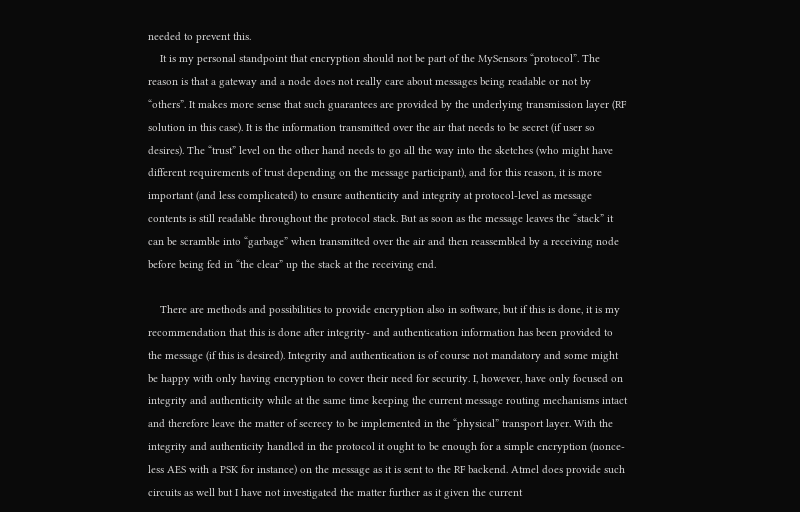needed to prevent this.
    It is my personal standpoint that encryption should not be part of the MySensors “protocol”. The reason is that a gateway and a node does not really care about messages being readable or not by “others”. It makes more sense that such guarantees are provided by the underlying transmission layer (RF solution in this case). It is the information transmitted over the air that needs to be secret (if user so desires). The “trust” level on the other hand needs to go all the way into the sketches (who might have different requirements of trust depending on the message participant), and for this reason, it is more important (and less complicated) to ensure authenticity and integrity at protocol-level as message contents is still readable throughout the protocol stack. But as soon as the message leaves the “stack” it can be scramble into “garbage” when transmitted over the air and then reassembled by a receiving node before being fed in “the clear” up the stack at the receiving end.

    There are methods and possibilities to provide encryption also in software, but if this is done, it is my recommendation that this is done after integrity- and authentication information has been provided to the message (if this is desired). Integrity and authentication is of course not mandatory and some might be happy with only having encryption to cover their need for security. I, however, have only focused on integrity and authenticity while at the same time keeping the current message routing mechanisms intact and therefore leave the matter of secrecy to be implemented in the “physical” transport layer. With the integrity and authenticity handled in the protocol it ought to be enough for a simple encryption (nonce-less AES with a PSK for instance) on the message as it is sent to the RF backend. Atmel does provide such circuits as well but I have not investigated the matter further as it given the current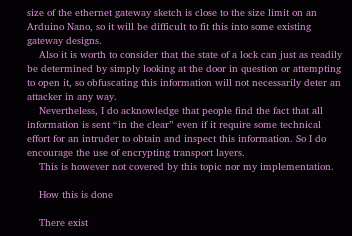size of the ethernet gateway sketch is close to the size limit on an Arduino Nano, so it will be difficult to fit this into some existing gateway designs.
    Also it is worth to consider that the state of a lock can just as readily be determined by simply looking at the door in question or attempting to open it, so obfuscating this information will not necessarily deter an attacker in any way.
    Nevertheless, I do acknowledge that people find the fact that all information is sent “in the clear” even if it require some technical effort for an intruder to obtain and inspect this information. So I do encourage the use of encrypting transport layers.
    This is however not covered by this topic nor my implementation.

    How this is done

    There exist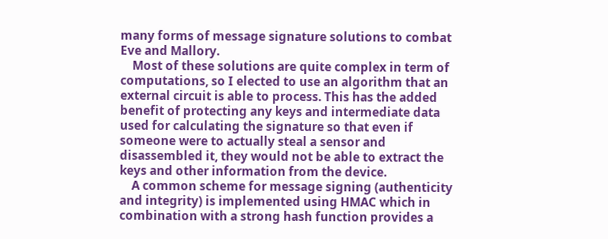many forms of message signature solutions to combat Eve and Mallory.
    Most of these solutions are quite complex in term of computations, so I elected to use an algorithm that an external circuit is able to process. This has the added benefit of protecting any keys and intermediate data used for calculating the signature so that even if someone were to actually steal a sensor and disassembled it, they would not be able to extract the keys and other information from the device.
    A common scheme for message signing (authenticity and integrity) is implemented using HMAC which in combination with a strong hash function provides a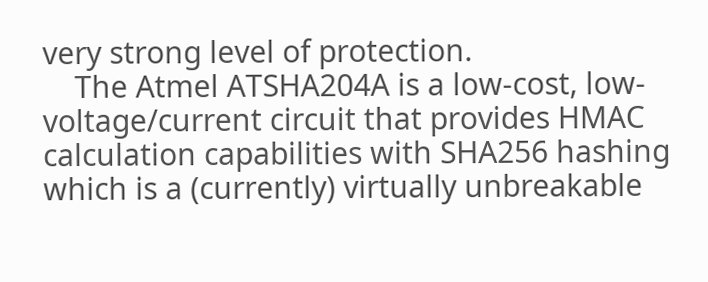very strong level of protection.
    The Atmel ATSHA204A is a low-cost, low-voltage/current circuit that provides HMAC calculation capabilities with SHA256 hashing which is a (currently) virtually unbreakable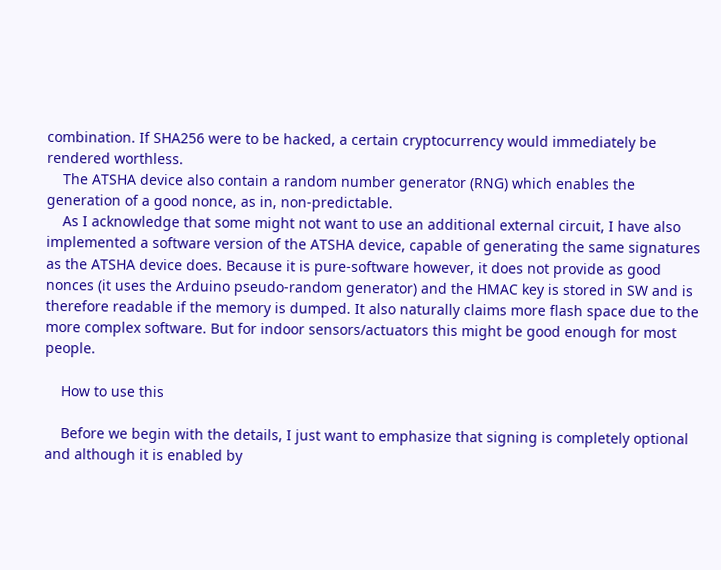combination. If SHA256 were to be hacked, a certain cryptocurrency would immediately be rendered worthless.
    The ATSHA device also contain a random number generator (RNG) which enables the generation of a good nonce, as in, non-predictable.
    As I acknowledge that some might not want to use an additional external circuit, I have also implemented a software version of the ATSHA device, capable of generating the same signatures as the ATSHA device does. Because it is pure-software however, it does not provide as good nonces (it uses the Arduino pseudo-random generator) and the HMAC key is stored in SW and is therefore readable if the memory is dumped. It also naturally claims more flash space due to the more complex software. But for indoor sensors/actuators this might be good enough for most people.

    How to use this

    Before we begin with the details, I just want to emphasize that signing is completely optional and although it is enabled by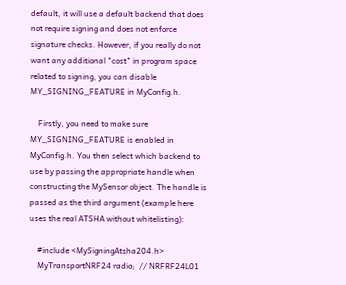default, it will use a default backend that does not require signing and does not enforce signature checks. However, if you really do not want any additional "cost" in program space related to signing, you can disable MY_SIGNING_FEATURE in MyConfig.h.

    Firstly, you need to make sure MY_SIGNING_FEATURE is enabled in MyConfig.h. You then select which backend to use by passing the appropriate handle when constructing the MySensor object. The handle is passed as the third argument (example here uses the real ATSHA without whitelisting):

    #include <MySigningAtsha204.h>
    MyTransportNRF24 radio;  // NRFRF24L01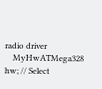radio driver
    MyHwATMega328 hw; // Select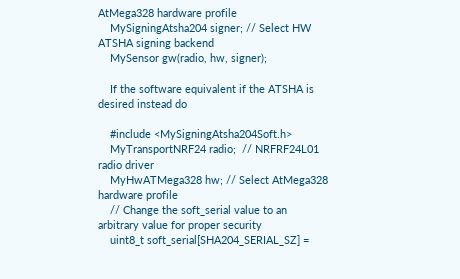AtMega328 hardware profile
    MySigningAtsha204 signer; // Select HW ATSHA signing backend
    MySensor gw(radio, hw, signer);

    If the software equivalent if the ATSHA is desired instead do

    #include <MySigningAtsha204Soft.h>
    MyTransportNRF24 radio;  // NRFRF24L01 radio driver
    MyHwATMega328 hw; // Select AtMega328 hardware profile
    // Change the soft_serial value to an arbitrary value for proper security
    uint8_t soft_serial[SHA204_SERIAL_SZ] =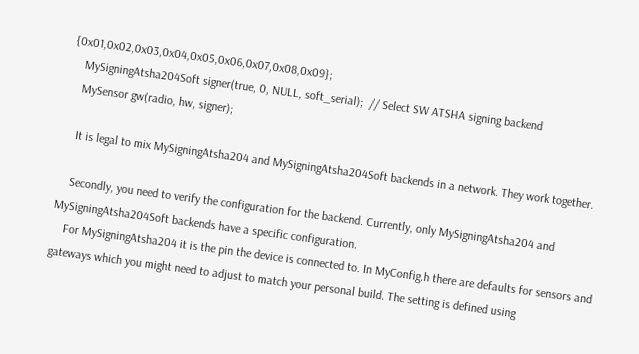{0x01,0x02,0x03,0x04,0x05,0x06,0x07,0x08,0x09};
    MySigningAtsha204Soft signer(true, 0, NULL, soft_serial);  // Select SW ATSHA signing backend
    MySensor gw(radio, hw, signer);

    It is legal to mix MySigningAtsha204 and MySigningAtsha204Soft backends in a network. They work together.

    Secondly, you need to verify the configuration for the backend. Currently, only MySigningAtsha204 and MySigningAtsha204Soft backends have a specific configuration.
    For MySigningAtsha204 it is the pin the device is connected to. In MyConfig.h there are defaults for sensors and gateways which you might need to adjust to match your personal build. The setting is defined using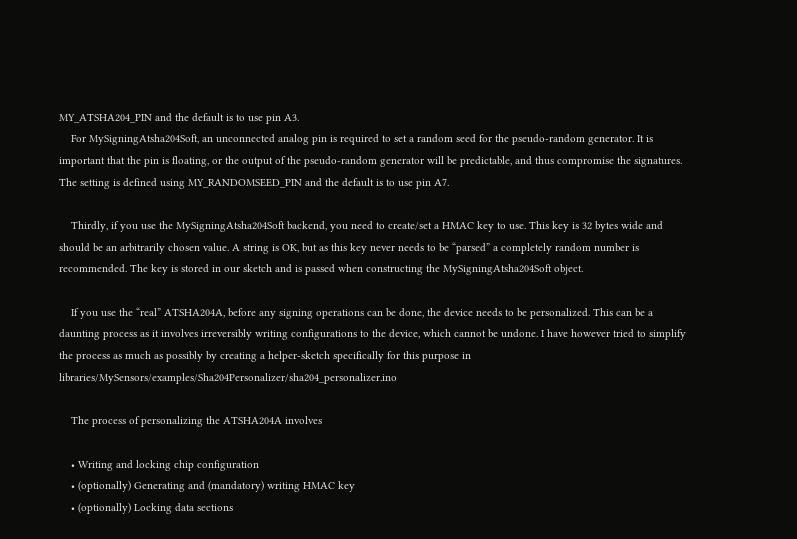MY_ATSHA204_PIN and the default is to use pin A3.
    For MySigningAtsha204Soft, an unconnected analog pin is required to set a random seed for the pseudo-random generator. It is important that the pin is floating, or the output of the pseudo-random generator will be predictable, and thus compromise the signatures. The setting is defined using MY_RANDOMSEED_PIN and the default is to use pin A7.

    Thirdly, if you use the MySigningAtsha204Soft backend, you need to create/set a HMAC key to use. This key is 32 bytes wide and should be an arbitrarily chosen value. A string is OK, but as this key never needs to be “parsed” a completely random number is recommended. The key is stored in our sketch and is passed when constructing the MySigningAtsha204Soft object.

    If you use the “real” ATSHA204A, before any signing operations can be done, the device needs to be personalized. This can be a daunting process as it involves irreversibly writing configurations to the device, which cannot be undone. I have however tried to simplify the process as much as possibly by creating a helper-sketch specifically for this purpose in libraries/MySensors/examples/Sha204Personalizer/sha204_personalizer.ino

    The process of personalizing the ATSHA204A involves

    • Writing and locking chip configuration
    • (optionally) Generating and (mandatory) writing HMAC key
    • (optionally) Locking data sections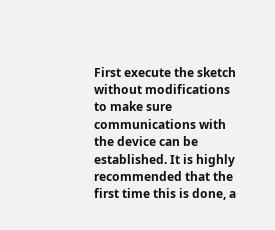First execute the sketch without modifications to make sure communications with the device can be established. It is highly recommended that the first time this is done, a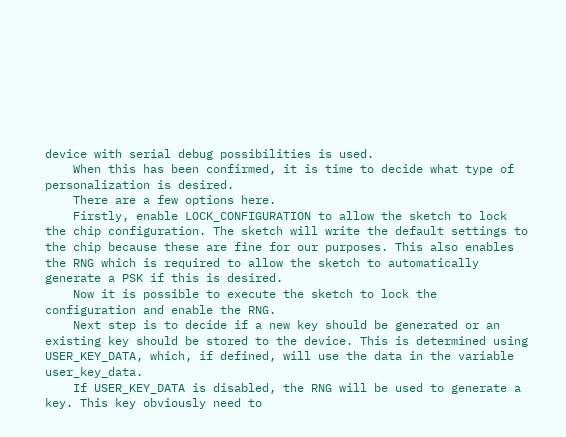device with serial debug possibilities is used.
    When this has been confirmed, it is time to decide what type of personalization is desired.
    There are a few options here.
    Firstly, enable LOCK_CONFIGURATION to allow the sketch to lock the chip configuration. The sketch will write the default settings to the chip because these are fine for our purposes. This also enables the RNG which is required to allow the sketch to automatically generate a PSK if this is desired.
    Now it is possible to execute the sketch to lock the configuration and enable the RNG.
    Next step is to decide if a new key should be generated or an existing key should be stored to the device. This is determined using USER_KEY_DATA, which, if defined, will use the data in the variable user_key_data.
    If USER_KEY_DATA is disabled, the RNG will be used to generate a key. This key obviously need to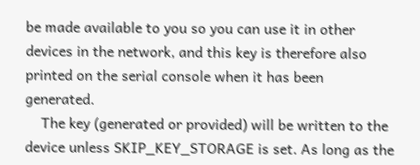be made available to you so you can use it in other devices in the network, and this key is therefore also printed on the serial console when it has been generated.
    The key (generated or provided) will be written to the device unless SKIP_KEY_STORAGE is set. As long as the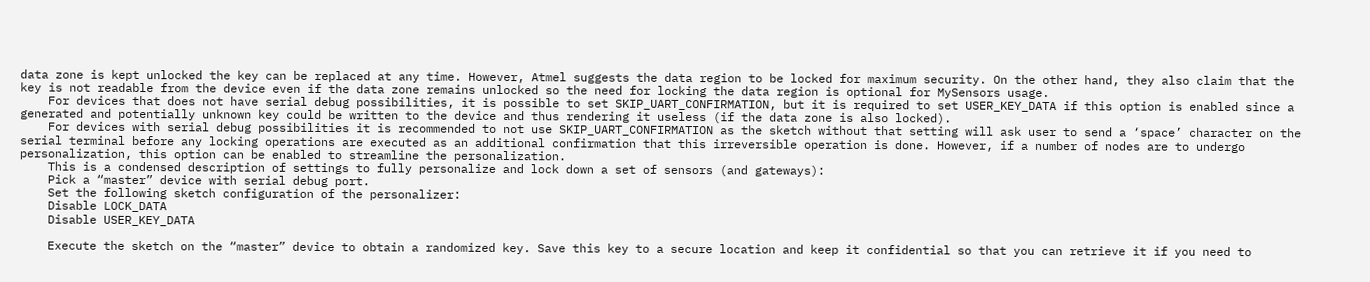data zone is kept unlocked the key can be replaced at any time. However, Atmel suggests the data region to be locked for maximum security. On the other hand, they also claim that the key is not readable from the device even if the data zone remains unlocked so the need for locking the data region is optional for MySensors usage.
    For devices that does not have serial debug possibilities, it is possible to set SKIP_UART_CONFIRMATION, but it is required to set USER_KEY_DATA if this option is enabled since a generated and potentially unknown key could be written to the device and thus rendering it useless (if the data zone is also locked).
    For devices with serial debug possibilities it is recommended to not use SKIP_UART_CONFIRMATION as the sketch without that setting will ask user to send a ‘space’ character on the serial terminal before any locking operations are executed as an additional confirmation that this irreversible operation is done. However, if a number of nodes are to undergo personalization, this option can be enabled to streamline the personalization.
    This is a condensed description of settings to fully personalize and lock down a set of sensors (and gateways):
    Pick a “master” device with serial debug port.
    Set the following sketch configuration of the personalizer:
    Disable LOCK_DATA
    Disable USER_KEY_DATA

    Execute the sketch on the “master” device to obtain a randomized key. Save this key to a secure location and keep it confidential so that you can retrieve it if you need to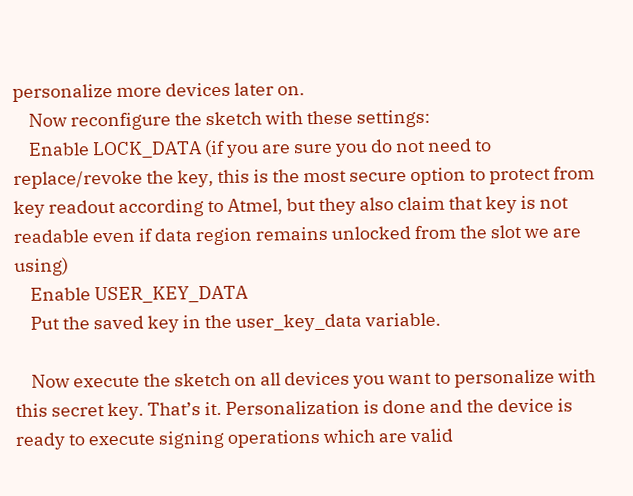personalize more devices later on.
    Now reconfigure the sketch with these settings:
    Enable LOCK_DATA (if you are sure you do not need to replace/revoke the key, this is the most secure option to protect from key readout according to Atmel, but they also claim that key is not readable even if data region remains unlocked from the slot we are using)
    Enable USER_KEY_DATA
    Put the saved key in the user_key_data variable.

    Now execute the sketch on all devices you want to personalize with this secret key. That’s it. Personalization is done and the device is ready to execute signing operations which are valid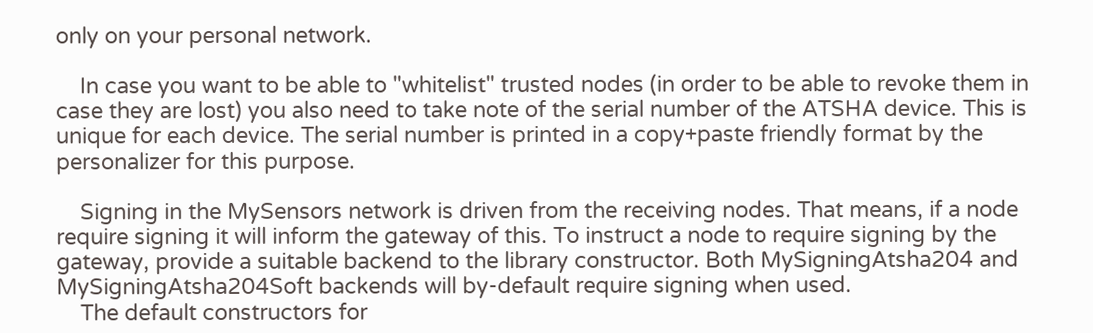only on your personal network.

    In case you want to be able to "whitelist" trusted nodes (in order to be able to revoke them in case they are lost) you also need to take note of the serial number of the ATSHA device. This is unique for each device. The serial number is printed in a copy+paste friendly format by the personalizer for this purpose.

    Signing in the MySensors network is driven from the receiving nodes. That means, if a node require signing it will inform the gateway of this. To instruct a node to require signing by the gateway, provide a suitable backend to the library constructor. Both MySigningAtsha204 and MySigningAtsha204Soft backends will by-default require signing when used.
    The default constructors for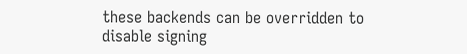these backends can be overridden to disable signing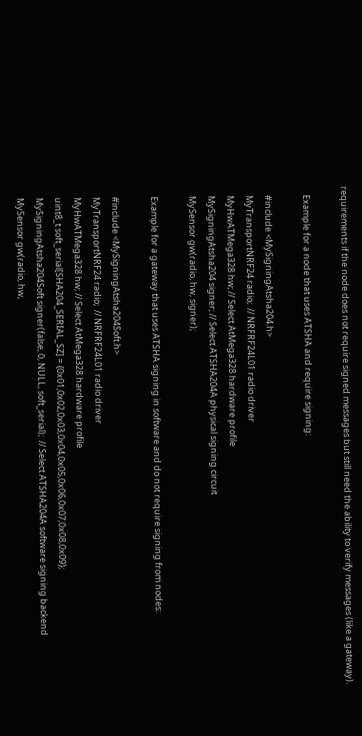requirements if the node does not require signed messages but still need the ability to verify messages (like a gateway).

    Example for a node that uses ATSHA and require signing:

    #include <MySigningAtsha204.h>
    MyTransportNRF24 radio;  // NRFRF24L01 radio driver
    MyHwATMega328 hw; // Select AtMega328 hardware profile
    MySigningAtsha204 signer; // Select ATSHA204A physical signing circuit
    MySensor gw(radio, hw, signer);

    Example for a gateway that uses ATSHA signing in software and do not require signing from nodes:

    #include <MySigningAtsha204Soft.h>
    MyTransportNRF24 radio;  // NRFRF24L01 radio driver
    MyHwATMega328 hw; // Select AtMega328 hardware profile
    uint8_t soft_serial[SHA204_SERIAL_SZ] = {0x01,0x02,0x03,0x04,0x05,0x06,0x07,0x08,0x09};
    MySigningAtsha204Soft signer(false, 0, NULL, soft_serial);  // Select ATSHA204A software signing backend
    MySensor gw(radio, hw,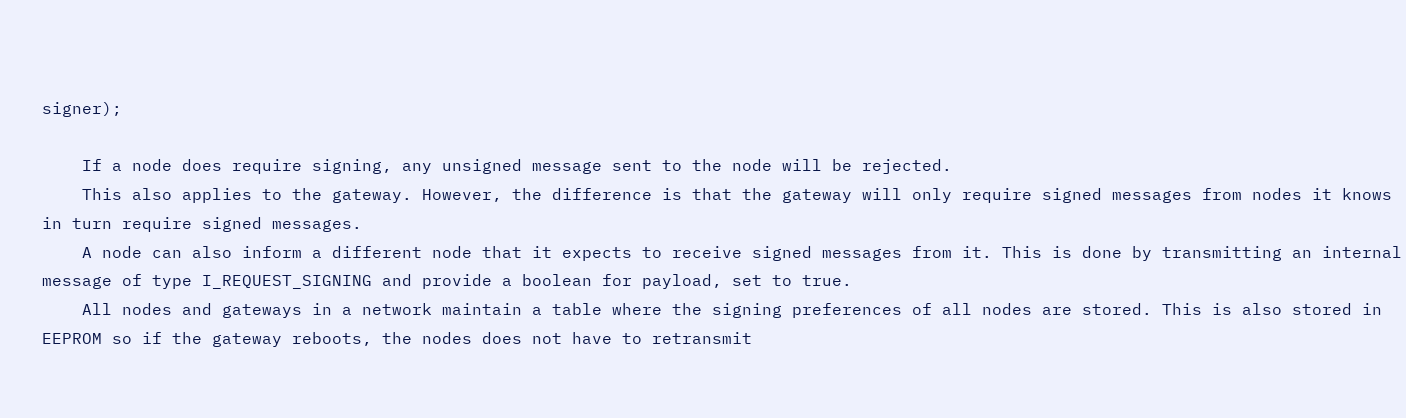signer);

    If a node does require signing, any unsigned message sent to the node will be rejected.
    This also applies to the gateway. However, the difference is that the gateway will only require signed messages from nodes it knows in turn require signed messages.
    A node can also inform a different node that it expects to receive signed messages from it. This is done by transmitting an internal message of type I_REQUEST_SIGNING and provide a boolean for payload, set to true.
    All nodes and gateways in a network maintain a table where the signing preferences of all nodes are stored. This is also stored in EEPROM so if the gateway reboots, the nodes does not have to retransmit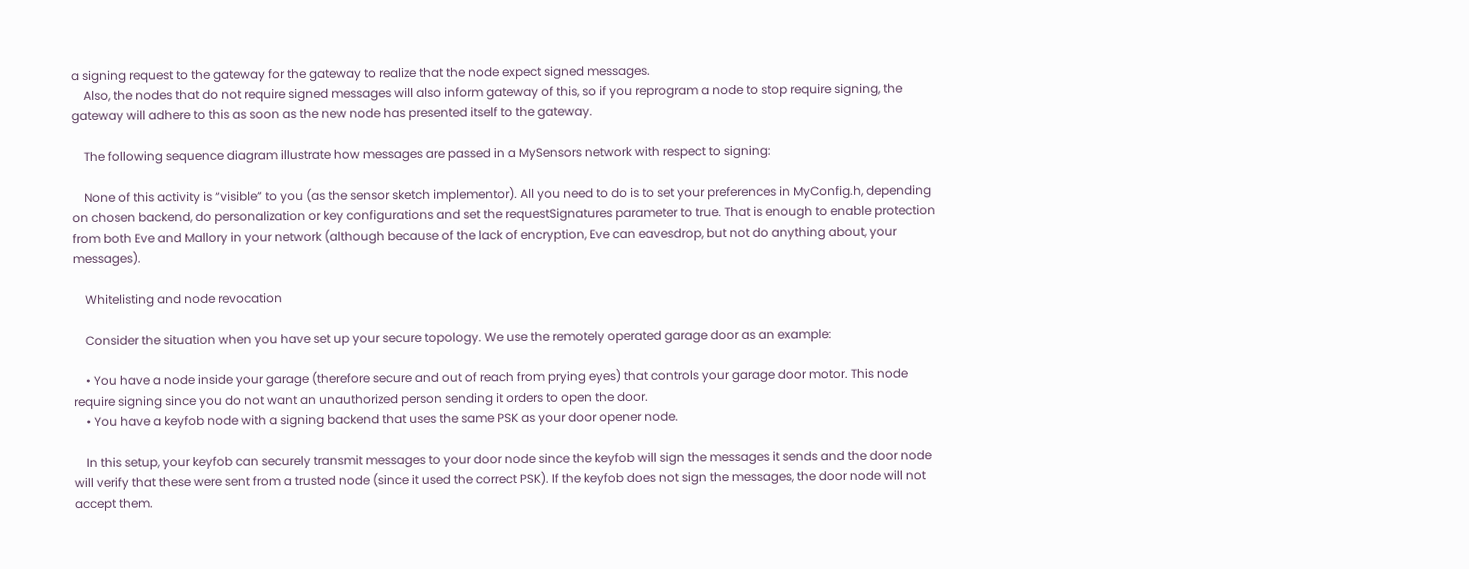a signing request to the gateway for the gateway to realize that the node expect signed messages.
    Also, the nodes that do not require signed messages will also inform gateway of this, so if you reprogram a node to stop require signing, the gateway will adhere to this as soon as the new node has presented itself to the gateway.

    The following sequence diagram illustrate how messages are passed in a MySensors network with respect to signing:

    None of this activity is “visible” to you (as the sensor sketch implementor). All you need to do is to set your preferences in MyConfig.h, depending on chosen backend, do personalization or key configurations and set the requestSignatures parameter to true. That is enough to enable protection from both Eve and Mallory in your network (although because of the lack of encryption, Eve can eavesdrop, but not do anything about, your messages).

    Whitelisting and node revocation

    Consider the situation when you have set up your secure topology. We use the remotely operated garage door as an example:

    • You have a node inside your garage (therefore secure and out of reach from prying eyes) that controls your garage door motor. This node require signing since you do not want an unauthorized person sending it orders to open the door.
    • You have a keyfob node with a signing backend that uses the same PSK as your door opener node.

    In this setup, your keyfob can securely transmit messages to your door node since the keyfob will sign the messages it sends and the door node will verify that these were sent from a trusted node (since it used the correct PSK). If the keyfob does not sign the messages, the door node will not accept them.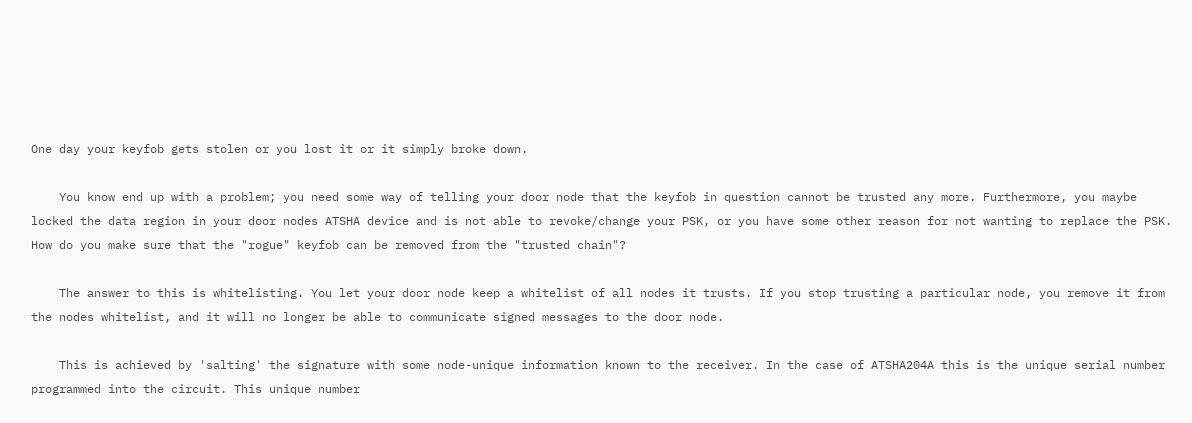One day your keyfob gets stolen or you lost it or it simply broke down.

    You know end up with a problem; you need some way of telling your door node that the keyfob in question cannot be trusted any more. Furthermore, you maybe locked the data region in your door nodes ATSHA device and is not able to revoke/change your PSK, or you have some other reason for not wanting to replace the PSK. How do you make sure that the "rogue" keyfob can be removed from the "trusted chain"?

    The answer to this is whitelisting. You let your door node keep a whitelist of all nodes it trusts. If you stop trusting a particular node, you remove it from the nodes whitelist, and it will no longer be able to communicate signed messages to the door node.

    This is achieved by 'salting' the signature with some node-unique information known to the receiver. In the case of ATSHA204A this is the unique serial number programmed into the circuit. This unique number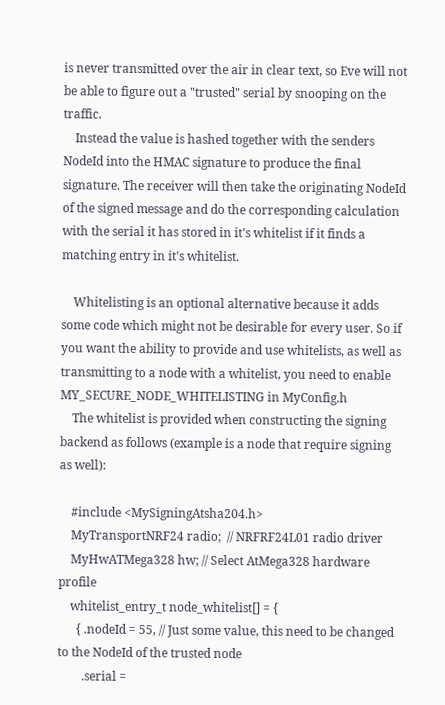is never transmitted over the air in clear text, so Eve will not be able to figure out a "trusted" serial by snooping on the traffic.
    Instead the value is hashed together with the senders NodeId into the HMAC signature to produce the final signature. The receiver will then take the originating NodeId of the signed message and do the corresponding calculation with the serial it has stored in it's whitelist if it finds a matching entry in it's whitelist.

    Whitelisting is an optional alternative because it adds some code which might not be desirable for every user. So if you want the ability to provide and use whitelists, as well as transmitting to a node with a whitelist, you need to enable MY_SECURE_NODE_WHITELISTING in MyConfig.h
    The whitelist is provided when constructing the signing backend as follows (example is a node that require signing as well):

    #include <MySigningAtsha204.h>
    MyTransportNRF24 radio;  // NRFRF24L01 radio driver
    MyHwATMega328 hw; // Select AtMega328 hardware profile
    whitelist_entry_t node_whitelist[] = {
      { .nodeId = 55, // Just some value, this need to be changed  to the NodeId of the trusted node
        .serial =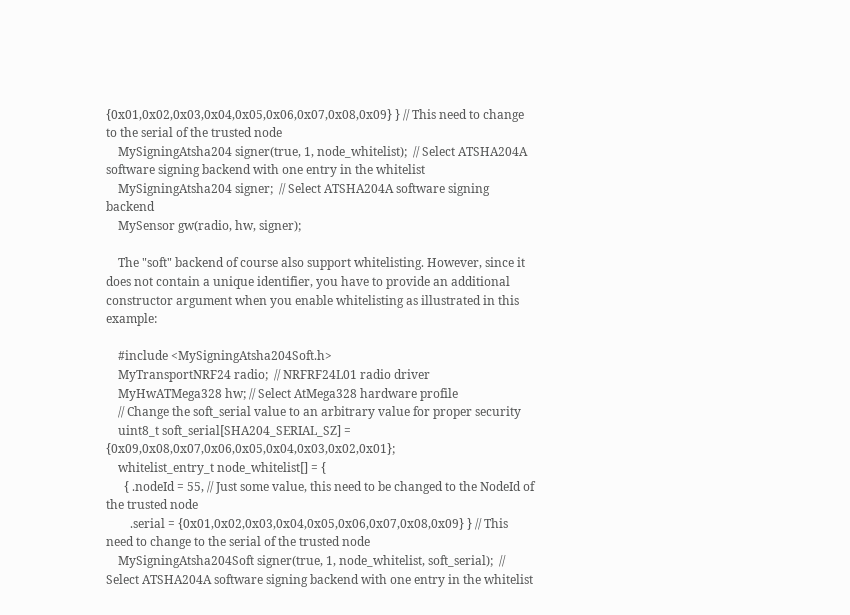{0x01,0x02,0x03,0x04,0x05,0x06,0x07,0x08,0x09} } // This need to change to the serial of the trusted node
    MySigningAtsha204 signer(true, 1, node_whitelist);  // Select ATSHA204A software signing backend with one entry in the whitelist
    MySigningAtsha204 signer;  // Select ATSHA204A software signing backend
    MySensor gw(radio, hw, signer);

    The "soft" backend of course also support whitelisting. However, since it does not contain a unique identifier, you have to provide an additional constructor argument when you enable whitelisting as illustrated in this example:

    #include <MySigningAtsha204Soft.h>
    MyTransportNRF24 radio;  // NRFRF24L01 radio driver
    MyHwATMega328 hw; // Select AtMega328 hardware profile
    // Change the soft_serial value to an arbitrary value for proper security
    uint8_t soft_serial[SHA204_SERIAL_SZ] = {0x09,0x08,0x07,0x06,0x05,0x04,0x03,0x02,0x01};
    whitelist_entry_t node_whitelist[] = {
      { .nodeId = 55, // Just some value, this need to be changed to the NodeId of the trusted node
        .serial = {0x01,0x02,0x03,0x04,0x05,0x06,0x07,0x08,0x09} } // This need to change to the serial of the trusted node
    MySigningAtsha204Soft signer(true, 1, node_whitelist, soft_serial);  // Select ATSHA204A software signing backend with one entry in the whitelist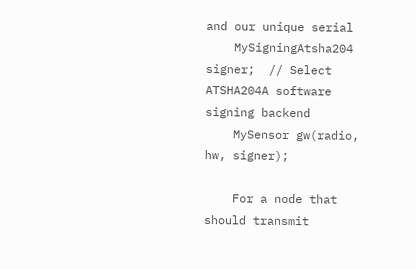and our unique serial
    MySigningAtsha204 signer;  // Select ATSHA204A software signing backend
    MySensor gw(radio, hw, signer);

    For a node that should transmit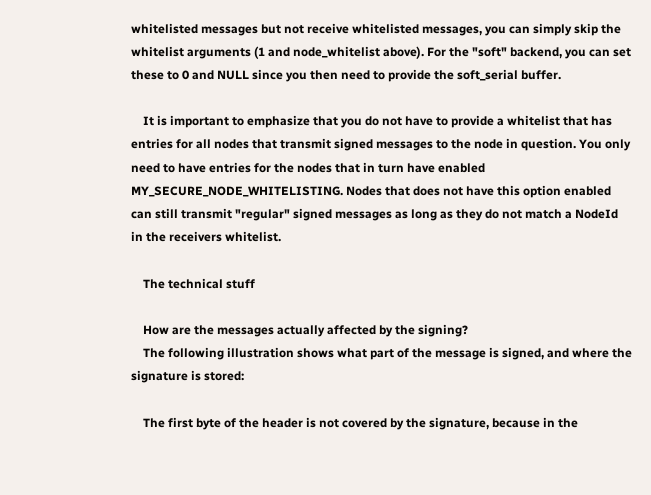whitelisted messages but not receive whitelisted messages, you can simply skip the whitelist arguments (1 and node_whitelist above). For the "soft" backend, you can set these to 0 and NULL since you then need to provide the soft_serial buffer.

    It is important to emphasize that you do not have to provide a whitelist that has entries for all nodes that transmit signed messages to the node in question. You only need to have entries for the nodes that in turn have enabled MY_SECURE_NODE_WHITELISTING. Nodes that does not have this option enabled can still transmit "regular" signed messages as long as they do not match a NodeId in the receivers whitelist.

    The technical stuff

    How are the messages actually affected by the signing?
    The following illustration shows what part of the message is signed, and where the signature is stored:

    The first byte of the header is not covered by the signature, because in the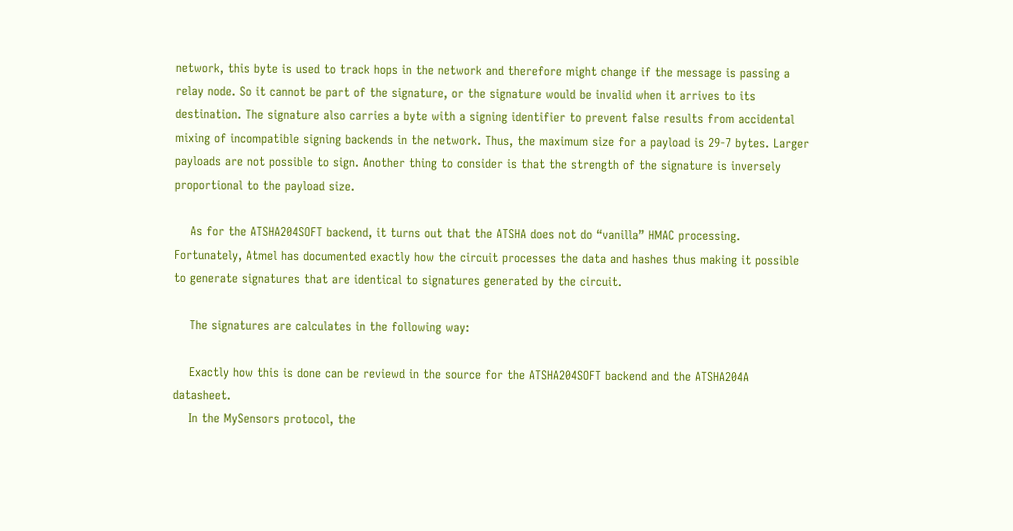network, this byte is used to track hops in the network and therefore might change if the message is passing a relay node. So it cannot be part of the signature, or the signature would be invalid when it arrives to its destination. The signature also carries a byte with a signing identifier to prevent false results from accidental mixing of incompatible signing backends in the network. Thus, the maximum size for a payload is 29-7 bytes. Larger payloads are not possible to sign. Another thing to consider is that the strength of the signature is inversely proportional to the payload size.

    As for the ATSHA204SOFT backend, it turns out that the ATSHA does not do “vanilla” HMAC processing. Fortunately, Atmel has documented exactly how the circuit processes the data and hashes thus making it possible to generate signatures that are identical to signatures generated by the circuit.

    The signatures are calculates in the following way:

    Exactly how this is done can be reviewd in the source for the ATSHA204SOFT backend and the ATSHA204A datasheet.
    In the MySensors protocol, the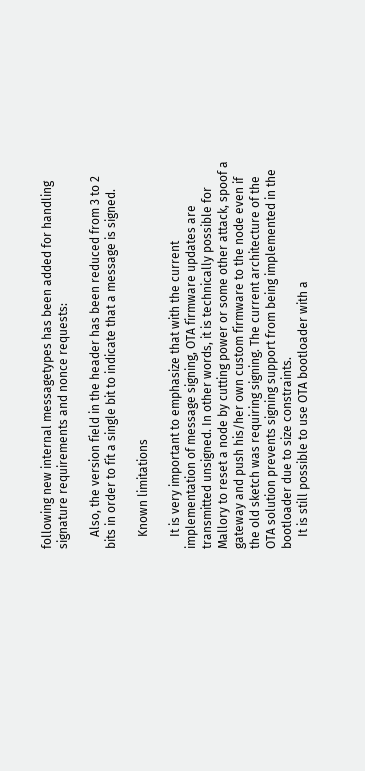following new internal messagetypes has been added for handling signature requirements and nonce requests:

    Also, the version field in the header has been reduced from 3 to 2 bits in order to fit a single bit to indicate that a message is signed.

    Known limitations

    It is very important to emphasize that with the current implementation of message signing, OTA firmware updates are transmitted unsigned. In other words, it is technically possible for Mallory to reset a node by cutting power or some other attack, spoof a gateway and push his/her own custom firmware to the node even if the old sketch was requiring signing. The current architecture of the OTA solution prevents signing support from being implemented in the bootloader due to size constraints.
    It is still possible to use OTA bootloader with a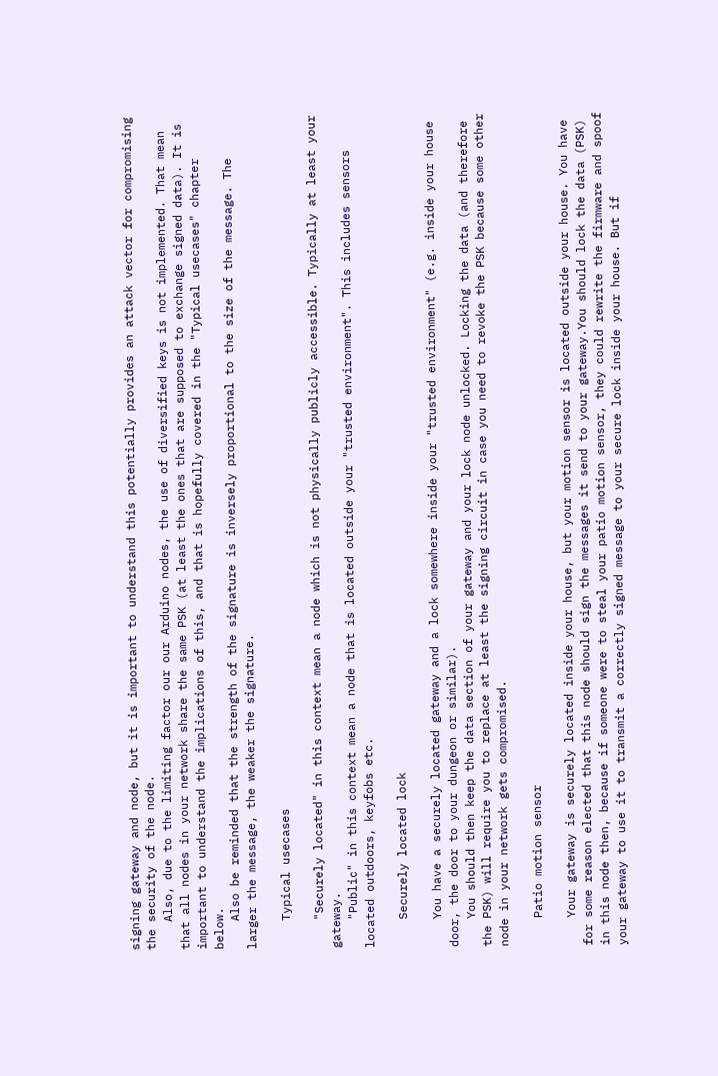signing gateway and node, but it is important to understand this potentially provides an attack vector for compromising the security of the node.
    Also, due to the limiting factor our our Arduino nodes, the use of diversified keys is not implemented. That mean that all nodes in your network share the same PSK (at least the ones that are supposed to exchange signed data). It is important to understand the implications of this, and that is hopefully covered in the "Typical usecases" chapter below.
    Also be reminded that the strength of the signature is inversely proportional to the size of the message. The larger the message, the weaker the signature.

    Typical usecases

    "Securely located" in this context mean a node which is not physically publicly accessible. Typically at least your gateway.
    "Public" in this context mean a node that is located outside your "trusted environment". This includes sensors located outdoors, keyfobs etc.

    Securely located lock

    You have a securely located gateway and a lock somewhere inside your "trusted environment" (e.g. inside your house door, the door to your dungeon or similar).
    You should then keep the data section of your gateway and your lock node unlocked. Locking the data (and therefore the PSK) will require you to replace at least the signing circuit in case you need to revoke the PSK because some other node in your network gets compromised.

    Patio motion sensor

    Your gateway is securely located inside your house, but your motion sensor is located outside your house. You have for some reason elected that this node should sign the messages it send to your gateway.You should lock the data (PSK) in this node then, because if someone were to steal your patio motion sensor, they could rewrite the firmware and spoof your gateway to use it to transmit a correctly signed message to your secure lock inside your house. But if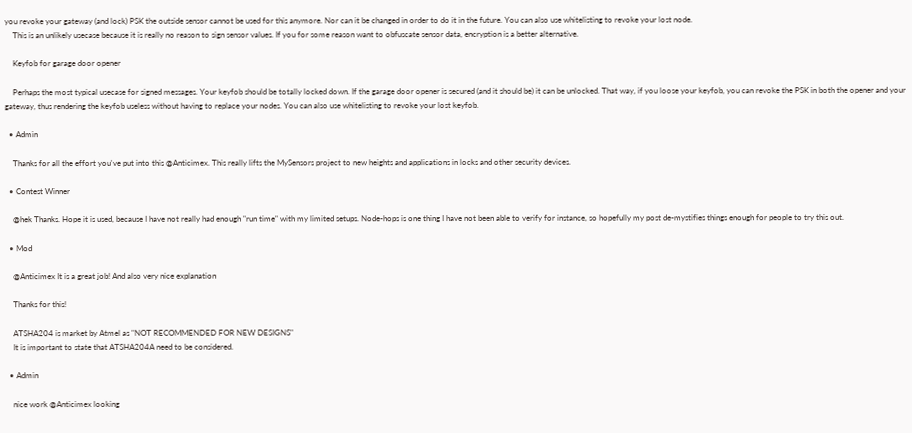you revoke your gateway (and lock) PSK the outside sensor cannot be used for this anymore. Nor can it be changed in order to do it in the future. You can also use whitelisting to revoke your lost node.
    This is an unlikely usecase because it is really no reason to sign sensor values. If you for some reason want to obfuscate sensor data, encryption is a better alternative.

    Keyfob for garage door opener

    Perhaps the most typical usecase for signed messages. Your keyfob should be totally locked down. If the garage door opener is secured (and it should be) it can be unlocked. That way, if you loose your keyfob, you can revoke the PSK in both the opener and your gateway, thus rendering the keyfob useless without having to replace your nodes. You can also use whitelisting to revoke your lost keyfob.

  • Admin

    Thanks for all the effort you've put into this @Anticimex. This really lifts the MySensors project to new heights and applications in locks and other security devices.

  • Contest Winner

    @hek Thanks. Hope it is used, because I have not really had enough "run time" with my limited setups. Node-hops is one thing I have not been able to verify for instance, so hopefully my post de-mystifies things enough for people to try this out.

  • Mod

    @Anticimex It is a great job! And also very nice explanation

    Thanks for this!

    ATSHA204 is market by Atmel as "NOT RECOMMENDED FOR NEW DESIGNS"
    It is important to state that ATSHA204A need to be considered.

  • Admin

    nice work @Anticimex looking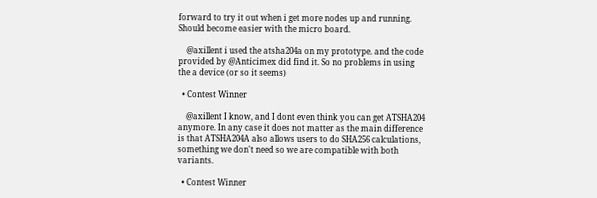forward to try it out when i get more nodes up and running. Should become easier with the micro board.

    @axillent i used the atsha204a on my prototype. and the code provided by @Anticimex did find it. So no problems in using the a device (or so it seems)

  • Contest Winner

    @axillent I know, and I dont even think you can get ATSHA204 anymore. In any case it does not matter as the main difference is that ATSHA204A also allows users to do SHA256 calculations, something we don't need so we are compatible with both variants.

  • Contest Winner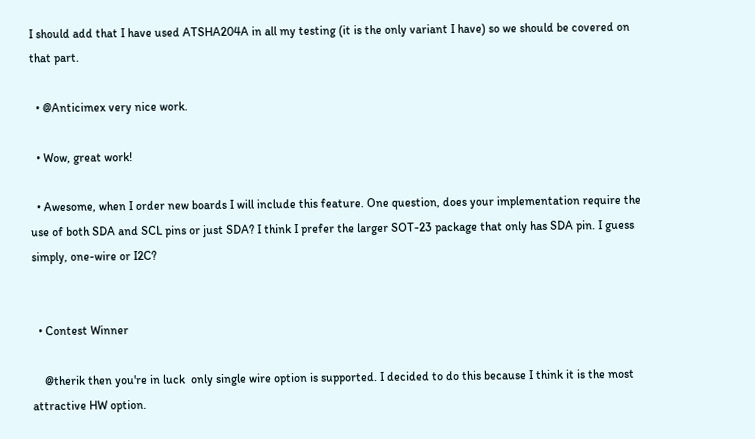I should add that I have used ATSHA204A in all my testing (it is the only variant I have) so we should be covered on that part.

  • @Anticimex very nice work.

  • Wow, great work!

  • Awesome, when I order new boards I will include this feature. One question, does your implementation require the use of both SDA and SCL pins or just SDA? I think I prefer the larger SOT-23 package that only has SDA pin. I guess simply, one-wire or I2C?


  • Contest Winner

    @therik then you're in luck  only single wire option is supported. I decided to do this because I think it is the most attractive HW option.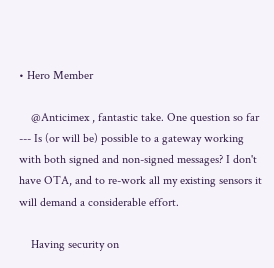• Hero Member

    @Anticimex , fantastic take. One question so far --- Is (or will be) possible to a gateway working with both signed and non-signed messages? I don't have OTA, and to re-work all my existing sensors it will demand a considerable effort.

    Having security on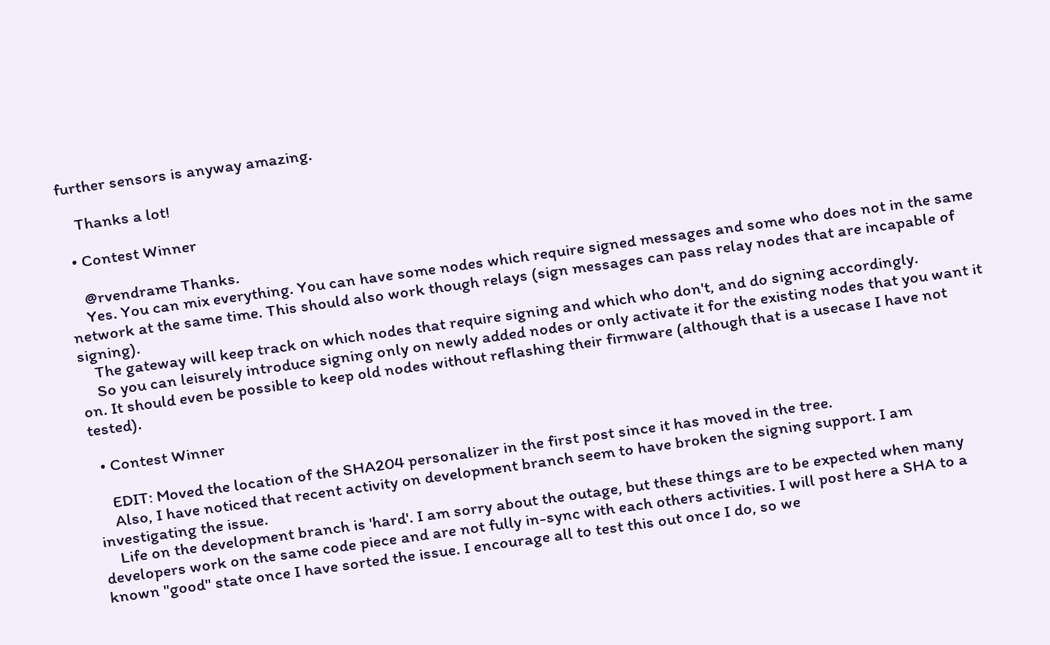further sensors is anyway amazing.

    Thanks a lot!

  • Contest Winner

    @rvendrame Thanks.
    Yes. You can mix everything. You can have some nodes which require signed messages and some who does not in the same network at the same time. This should also work though relays (sign messages can pass relay nodes that are incapable of signing).
    The gateway will keep track on which nodes that require signing and which who don't, and do signing accordingly.
    So you can leisurely introduce signing only on newly added nodes or only activate it for the existing nodes that you want it on. It should even be possible to keep old nodes without reflashing their firmware (although that is a usecase I have not tested).

  • Contest Winner

    EDIT: Moved the location of the SHA204 personalizer in the first post since it has moved in the tree.
    Also, I have noticed that recent activity on development branch seem to have broken the signing support. I am investigating the issue.
    Life on the development branch is 'hard'. I am sorry about the outage, but these things are to be expected when many developers work on the same code piece and are not fully in-sync with each others activities. I will post here a SHA to a known "good" state once I have sorted the issue. I encourage all to test this out once I do, so we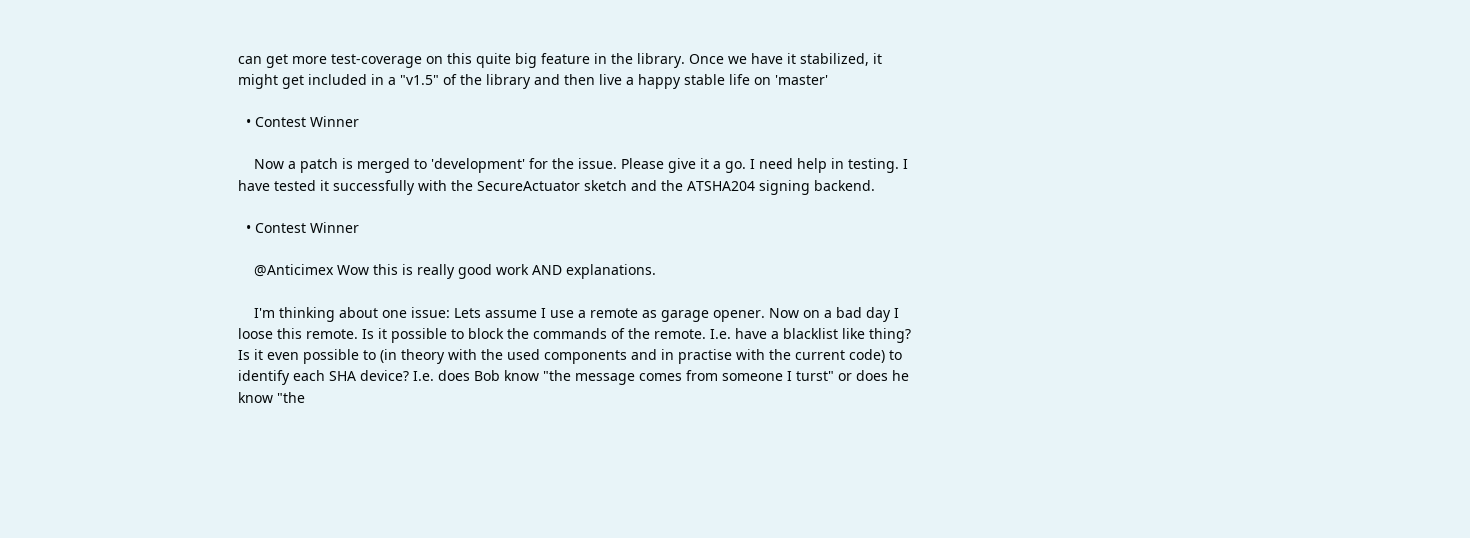can get more test-coverage on this quite big feature in the library. Once we have it stabilized, it might get included in a "v1.5" of the library and then live a happy stable life on 'master'

  • Contest Winner

    Now a patch is merged to 'development' for the issue. Please give it a go. I need help in testing. I have tested it successfully with the SecureActuator sketch and the ATSHA204 signing backend.

  • Contest Winner

    @Anticimex Wow this is really good work AND explanations.

    I'm thinking about one issue: Lets assume I use a remote as garage opener. Now on a bad day I loose this remote. Is it possible to block the commands of the remote. I.e. have a blacklist like thing? Is it even possible to (in theory with the used components and in practise with the current code) to identify each SHA device? I.e. does Bob know "the message comes from someone I turst" or does he know "the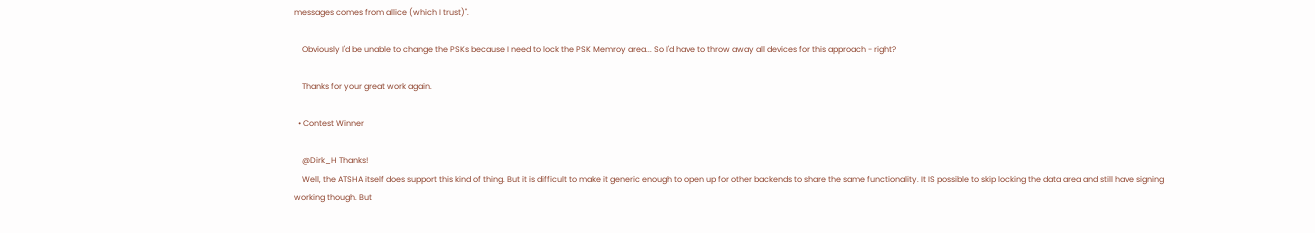messages comes from allice (which I trust)".

    Obviously I'd be unable to change the PSKs because I need to lock the PSK Memroy area... So I'd have to throw away all devices for this approach - right?

    Thanks for your great work again.

  • Contest Winner

    @Dirk_H Thanks!
    Well, the ATSHA itself does support this kind of thing. But it is difficult to make it generic enough to open up for other backends to share the same functionality. It IS possible to skip locking the data area and still have signing working though. But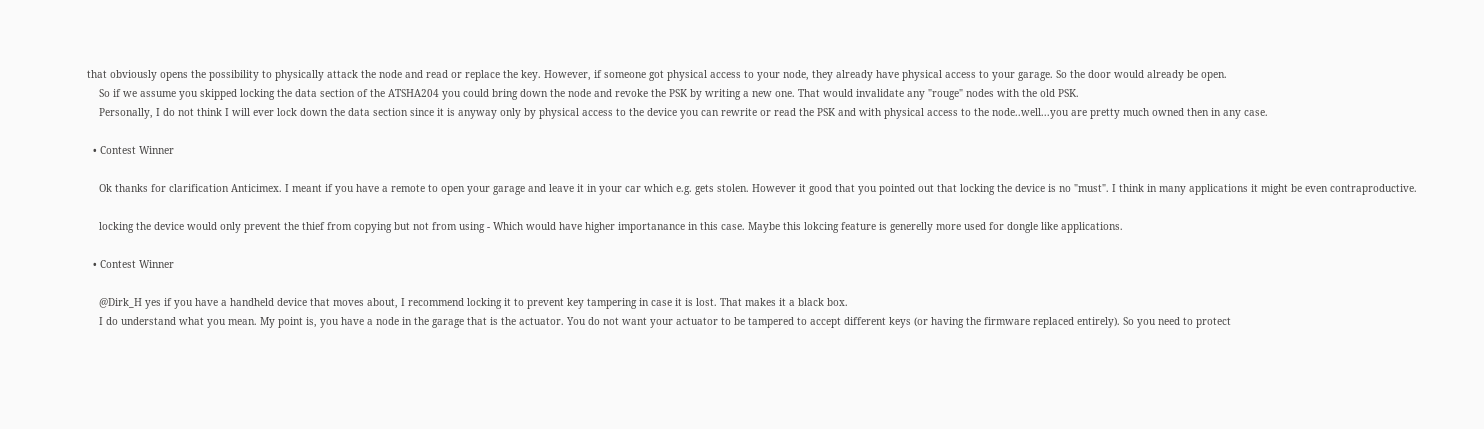that obviously opens the possibility to physically attack the node and read or replace the key. However, if someone got physical access to your node, they already have physical access to your garage. So the door would already be open.
    So if we assume you skipped locking the data section of the ATSHA204 you could bring down the node and revoke the PSK by writing a new one. That would invalidate any "rouge" nodes with the old PSK.
    Personally, I do not think I will ever lock down the data section since it is anyway only by physical access to the device you can rewrite or read the PSK and with physical access to the node..well...you are pretty much owned then in any case.

  • Contest Winner

    Ok thanks for clarification Anticimex. I meant if you have a remote to open your garage and leave it in your car which e.g. gets stolen. However it good that you pointed out that locking the device is no "must". I think in many applications it might be even contraproductive.

    locking the device would only prevent the thief from copying but not from using - Which would have higher importanance in this case. Maybe this lokcing feature is generelly more used for dongle like applications.

  • Contest Winner

    @Dirk_H yes if you have a handheld device that moves about, I recommend locking it to prevent key tampering in case it is lost. That makes it a black box.
    I do understand what you mean. My point is, you have a node in the garage that is the actuator. You do not want your actuator to be tampered to accept different keys (or having the firmware replaced entirely). So you need to protect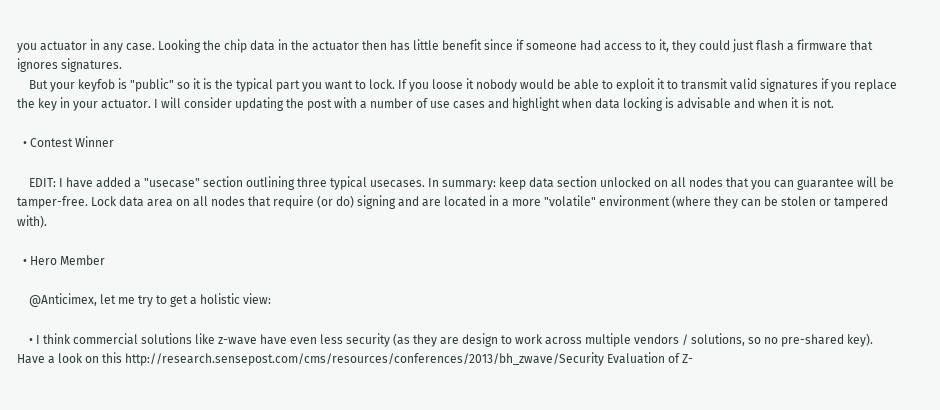you actuator in any case. Looking the chip data in the actuator then has little benefit since if someone had access to it, they could just flash a firmware that ignores signatures.
    But your keyfob is "public" so it is the typical part you want to lock. If you loose it nobody would be able to exploit it to transmit valid signatures if you replace the key in your actuator. I will consider updating the post with a number of use cases and highlight when data locking is advisable and when it is not.

  • Contest Winner

    EDIT: I have added a "usecase" section outlining three typical usecases. In summary: keep data section unlocked on all nodes that you can guarantee will be tamper-free. Lock data area on all nodes that require (or do) signing and are located in a more "volatile" environment (where they can be stolen or tampered with).

  • Hero Member

    @Anticimex, let me try to get a holistic view:

    • I think commercial solutions like z-wave have even less security (as they are design to work across multiple vendors / solutions, so no pre-shared key). Have a look on this http://research.sensepost.com/cms/resources/conferences/2013/bh_zwave/Security Evaluation of Z-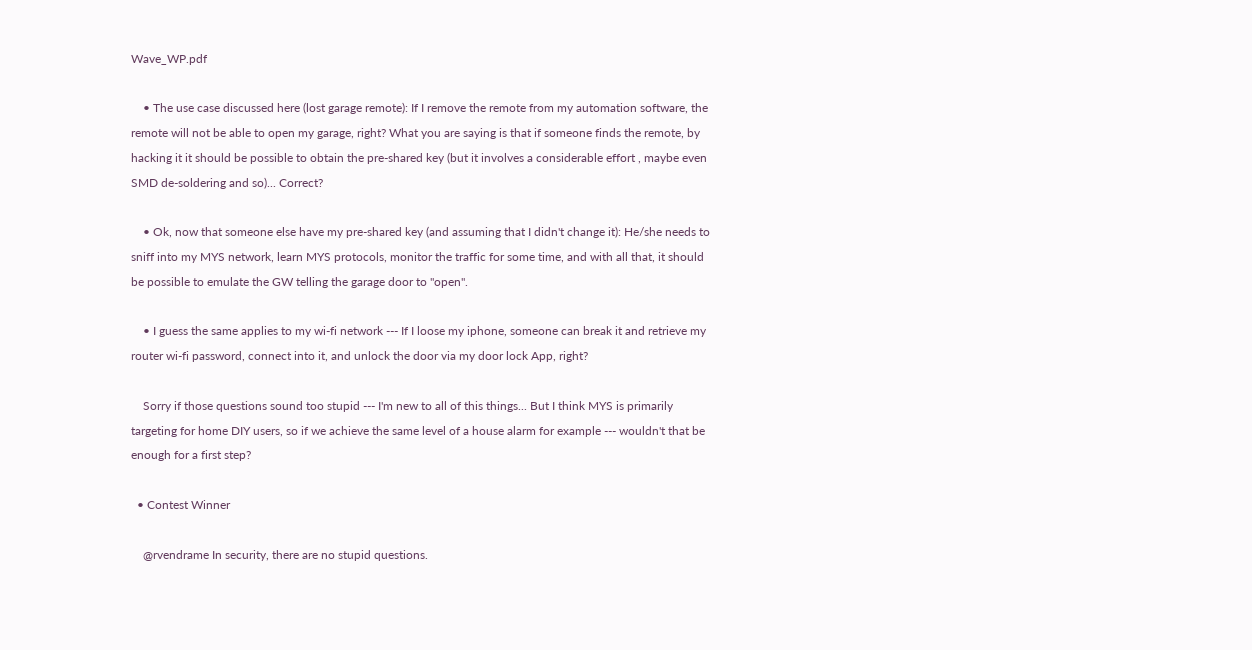Wave_WP.pdf

    • The use case discussed here (lost garage remote): If I remove the remote from my automation software, the remote will not be able to open my garage, right? What you are saying is that if someone finds the remote, by hacking it it should be possible to obtain the pre-shared key (but it involves a considerable effort , maybe even SMD de-soldering and so)... Correct?

    • Ok, now that someone else have my pre-shared key (and assuming that I didn't change it): He/she needs to sniff into my MYS network, learn MYS protocols, monitor the traffic for some time, and with all that, it should be possible to emulate the GW telling the garage door to "open".

    • I guess the same applies to my wi-fi network --- If I loose my iphone, someone can break it and retrieve my router wi-fi password, connect into it, and unlock the door via my door lock App, right?

    Sorry if those questions sound too stupid --- I'm new to all of this things... But I think MYS is primarily targeting for home DIY users, so if we achieve the same level of a house alarm for example --- wouldn't that be enough for a first step?

  • Contest Winner

    @rvendrame In security, there are no stupid questions.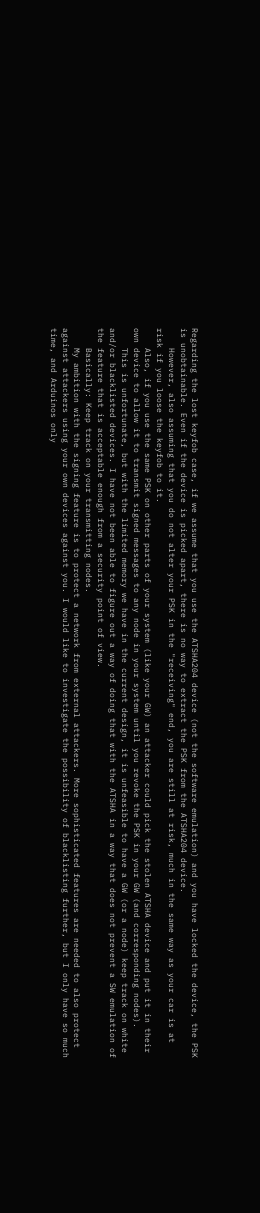Regarding the lost keyfob case, if we assume that you use the ATSHA204 device (not the software emulation) and you have locked the device, the PSK is unobtainable. Even if the device is picked apart, there is no way to extract the PSK from the ATSHA204 device.
    However, also assuming that you do not alter your PSK in the "receiving" end, you are still at risk, much in the same way as your car is at risk if you loose the keyfob to it.
    Also, if you use the same PSK on other parts of your system (like your GW) an attacker could pick the stolen ATSHA device and put it in their own device to allow it to transmit signed messages to any node in your system until you revoke the PSK in your GW (and corresponding nodes).
    This is unfortunate, but with the limited memory we have in the current design, it is unfeasible to have a GW (or a node) keep track on white and/or blacklisted devices. I have not been able to figure out a way of doing that with the ATSHA in a way that does not prevent a SW emulation of the feature that is acceptable enough from a security point of view.
    Basically: Keep track on your transmitting nodes.
    My ambition with the signing feature is to protect a network from external attackers. More sophisticated features are needed to also protect against attackers using your own devices against you. I would like to investigate the possibility of blacklisting further, but I only have so much time, and Arduinos only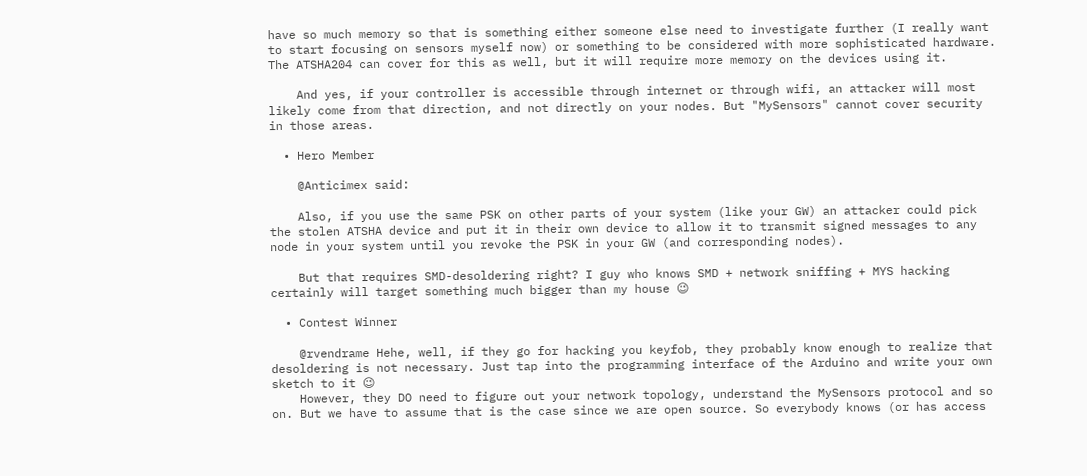have so much memory so that is something either someone else need to investigate further (I really want to start focusing on sensors myself now) or something to be considered with more sophisticated hardware. The ATSHA204 can cover for this as well, but it will require more memory on the devices using it.

    And yes, if your controller is accessible through internet or through wifi, an attacker will most likely come from that direction, and not directly on your nodes. But "MySensors" cannot cover security in those areas.

  • Hero Member

    @Anticimex said:

    Also, if you use the same PSK on other parts of your system (like your GW) an attacker could pick the stolen ATSHA device and put it in their own device to allow it to transmit signed messages to any node in your system until you revoke the PSK in your GW (and corresponding nodes).

    But that requires SMD-desoldering right? I guy who knows SMD + network sniffing + MYS hacking certainly will target something much bigger than my house 😉

  • Contest Winner

    @rvendrame Hehe, well, if they go for hacking you keyfob, they probably know enough to realize that desoldering is not necessary. Just tap into the programming interface of the Arduino and write your own sketch to it 😉
    However, they DO need to figure out your network topology, understand the MySensors protocol and so on. But we have to assume that is the case since we are open source. So everybody knows (or has access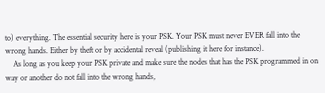to) everything. The essential security here is your PSK. Your PSK must never EVER fall into the wrong hands. Either by theft or by accidental reveal (publishing it here for instance).
    As long as you keep your PSK private and make sure the nodes that has the PSK programmed in on way or another do not fall into the wrong hands,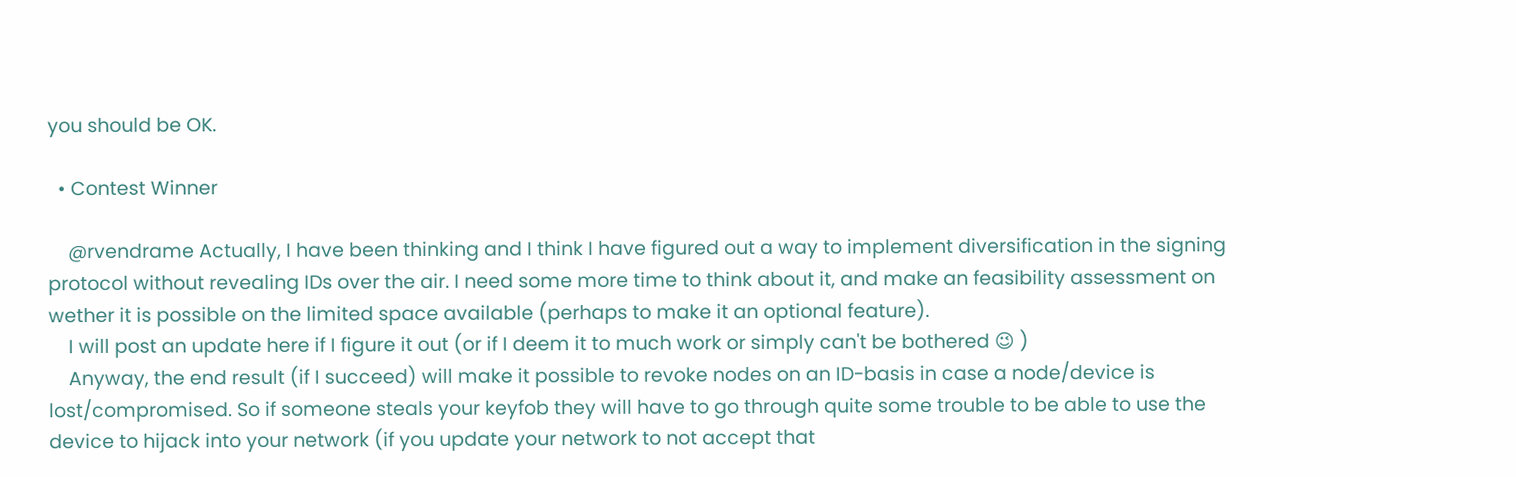you should be OK.

  • Contest Winner

    @rvendrame Actually, I have been thinking and I think I have figured out a way to implement diversification in the signing protocol without revealing IDs over the air. I need some more time to think about it, and make an feasibility assessment on wether it is possible on the limited space available (perhaps to make it an optional feature).
    I will post an update here if I figure it out (or if I deem it to much work or simply can't be bothered 😉 )
    Anyway, the end result (if I succeed) will make it possible to revoke nodes on an ID-basis in case a node/device is lost/compromised. So if someone steals your keyfob they will have to go through quite some trouble to be able to use the device to hijack into your network (if you update your network to not accept that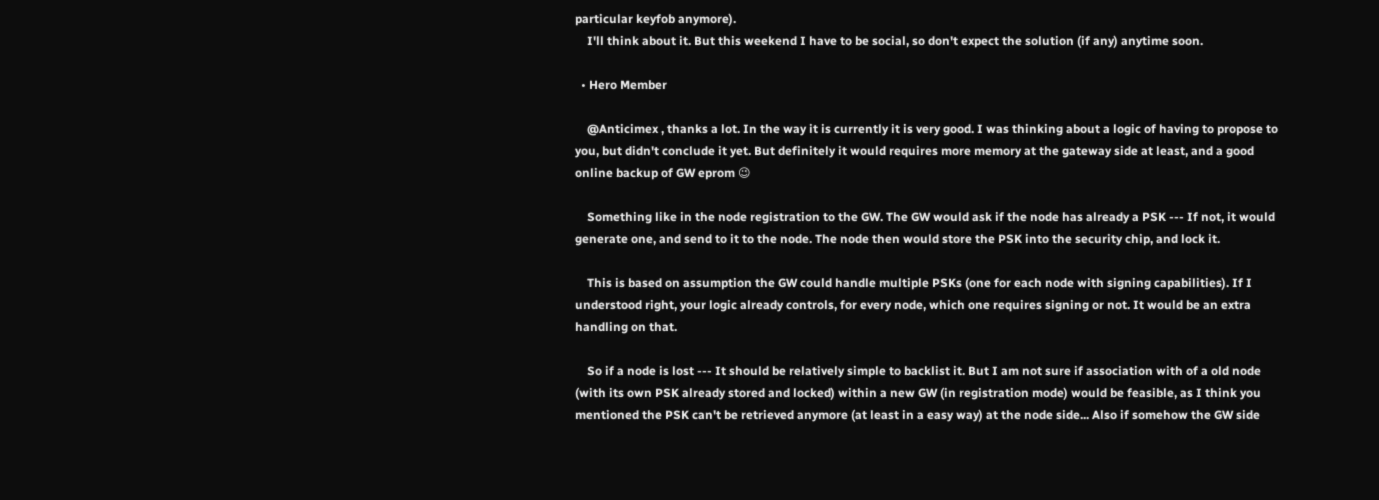particular keyfob anymore).
    I'll think about it. But this weekend I have to be social, so don't expect the solution (if any) anytime soon.

  • Hero Member

    @Anticimex , thanks a lot. In the way it is currently it is very good. I was thinking about a logic of having to propose to you, but didn't conclude it yet. But definitely it would requires more memory at the gateway side at least, and a good online backup of GW eprom 😉

    Something like in the node registration to the GW. The GW would ask if the node has already a PSK --- If not, it would generate one, and send to it to the node. The node then would store the PSK into the security chip, and lock it.

    This is based on assumption the GW could handle multiple PSKs (one for each node with signing capabilities). If I understood right, your logic already controls, for every node, which one requires signing or not. It would be an extra handling on that.

    So if a node is lost --- It should be relatively simple to backlist it. But I am not sure if association with of a old node (with its own PSK already stored and locked) within a new GW (in registration mode) would be feasible, as I think you mentioned the PSK can't be retrieved anymore (at least in a easy way) at the node side... Also if somehow the GW side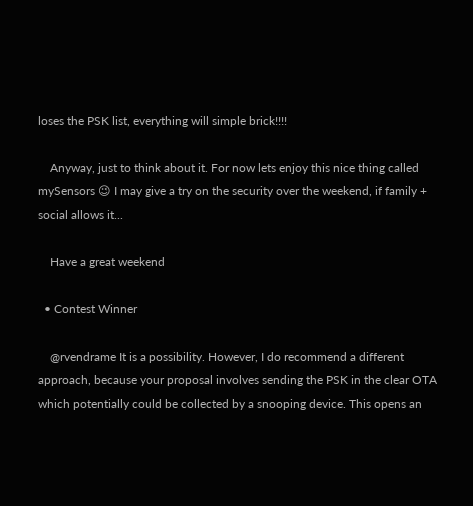loses the PSK list, everything will simple brick!!!!

    Anyway, just to think about it. For now lets enjoy this nice thing called mySensors 😉 I may give a try on the security over the weekend, if family + social allows it...

    Have a great weekend

  • Contest Winner

    @rvendrame It is a possibility. However, I do recommend a different approach, because your proposal involves sending the PSK in the clear OTA which potentially could be collected by a snooping device. This opens an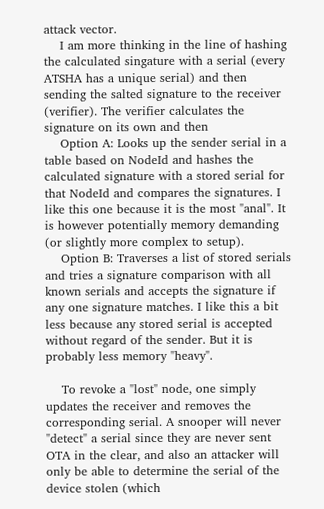attack vector.
    I am more thinking in the line of hashing the calculated singature with a serial (every ATSHA has a unique serial) and then sending the salted signature to the receiver (verifier). The verifier calculates the signature on its own and then
    Option A: Looks up the sender serial in a table based on NodeId and hashes the calculated signature with a stored serial for that NodeId and compares the signatures. I like this one because it is the most "anal". It is however potentially memory demanding (or slightly more complex to setup).
    Option B: Traverses a list of stored serials and tries a signature comparison with all known serials and accepts the signature if any one signature matches. I like this a bit less because any stored serial is accepted without regard of the sender. But it is probably less memory "heavy".

    To revoke a "lost" node, one simply updates the receiver and removes the corresponding serial. A snooper will never "detect" a serial since they are never sent OTA in the clear, and also an attacker will only be able to determine the serial of the device stolen (which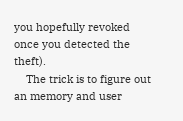you hopefully revoked once you detected the theft).
    The trick is to figure out an memory and user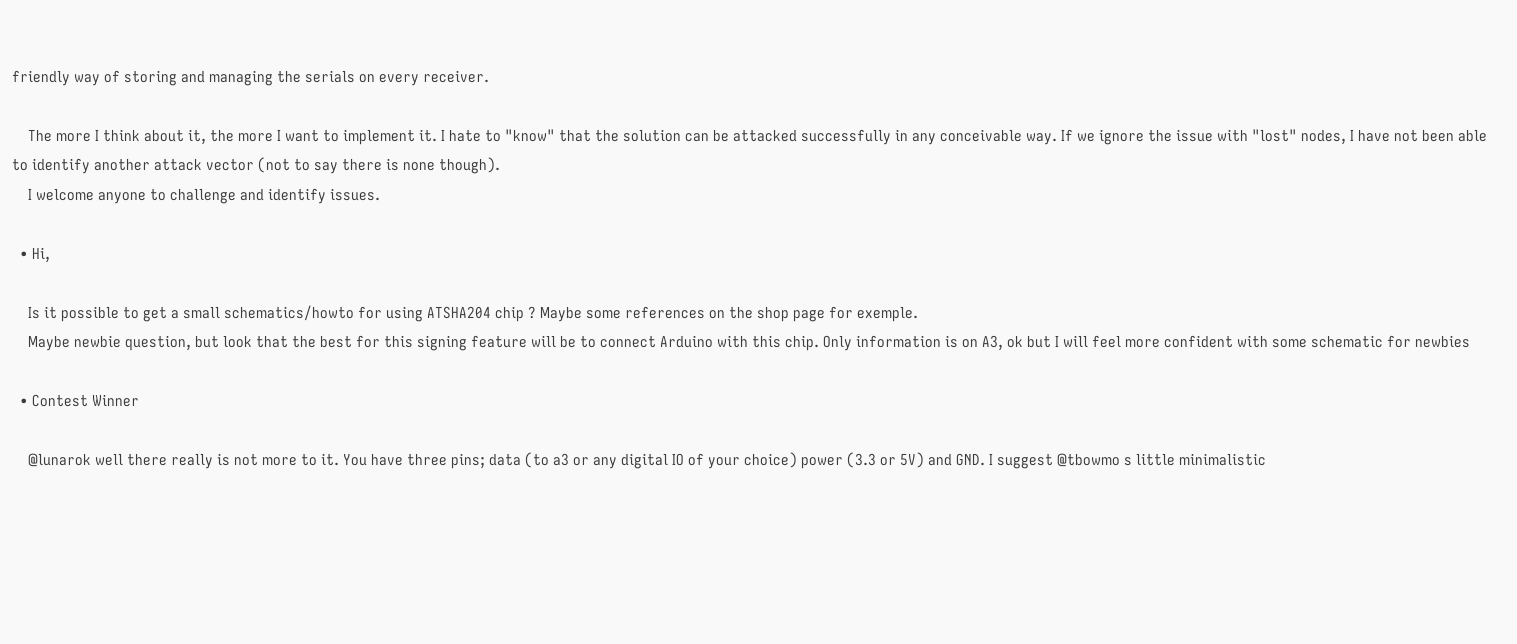friendly way of storing and managing the serials on every receiver.

    The more I think about it, the more I want to implement it. I hate to "know" that the solution can be attacked successfully in any conceivable way. If we ignore the issue with "lost" nodes, I have not been able to identify another attack vector (not to say there is none though).
    I welcome anyone to challenge and identify issues.

  • Hi,

    Is it possible to get a small schematics/howto for using ATSHA204 chip ? Maybe some references on the shop page for exemple.
    Maybe newbie question, but look that the best for this signing feature will be to connect Arduino with this chip. Only information is on A3, ok but I will feel more confident with some schematic for newbies

  • Contest Winner

    @lunarok well there really is not more to it. You have three pins; data (to a3 or any digital IO of your choice) power (3.3 or 5V) and GND. I suggest @tbowmo s little minimalistic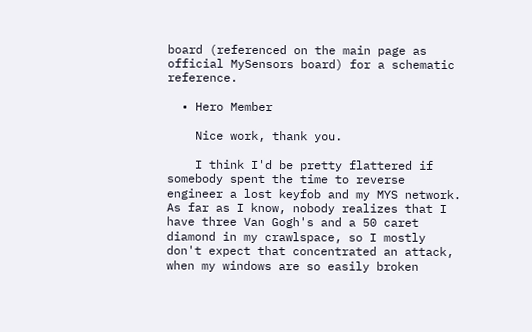board (referenced on the main page as official MySensors board) for a schematic reference.

  • Hero Member

    Nice work, thank you.

    I think I'd be pretty flattered if somebody spent the time to reverse engineer a lost keyfob and my MYS network. As far as I know, nobody realizes that I have three Van Gogh's and a 50 caret diamond in my crawlspace, so I mostly don't expect that concentrated an attack, when my windows are so easily broken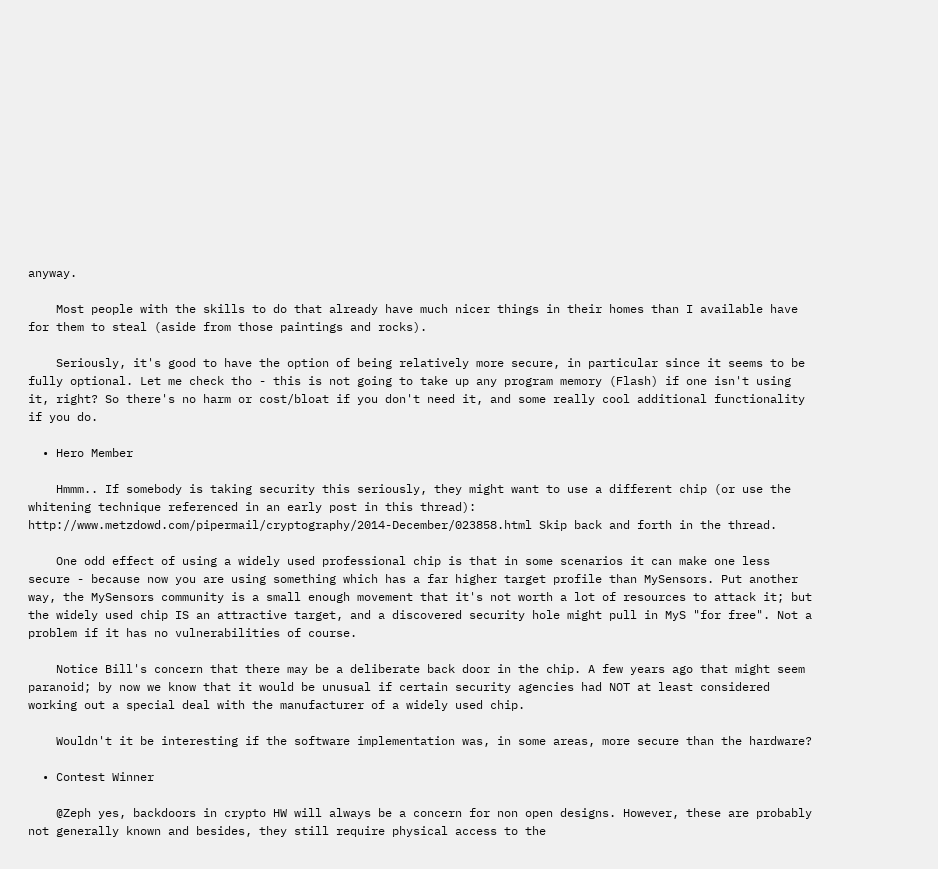anyway.

    Most people with the skills to do that already have much nicer things in their homes than I available have for them to steal (aside from those paintings and rocks).

    Seriously, it's good to have the option of being relatively more secure, in particular since it seems to be fully optional. Let me check tho - this is not going to take up any program memory (Flash) if one isn't using it, right? So there's no harm or cost/bloat if you don't need it, and some really cool additional functionality if you do.

  • Hero Member

    Hmmm.. If somebody is taking security this seriously, they might want to use a different chip (or use the whitening technique referenced in an early post in this thread): http://www.metzdowd.com/pipermail/cryptography/2014-December/023858.html Skip back and forth in the thread.

    One odd effect of using a widely used professional chip is that in some scenarios it can make one less secure - because now you are using something which has a far higher target profile than MySensors. Put another way, the MySensors community is a small enough movement that it's not worth a lot of resources to attack it; but the widely used chip IS an attractive target, and a discovered security hole might pull in MyS "for free". Not a problem if it has no vulnerabilities of course.

    Notice Bill's concern that there may be a deliberate back door in the chip. A few years ago that might seem paranoid; by now we know that it would be unusual if certain security agencies had NOT at least considered working out a special deal with the manufacturer of a widely used chip.

    Wouldn't it be interesting if the software implementation was, in some areas, more secure than the hardware?

  • Contest Winner

    @Zeph yes, backdoors in crypto HW will always be a concern for non open designs. However, these are probably not generally known and besides, they still require physical access to the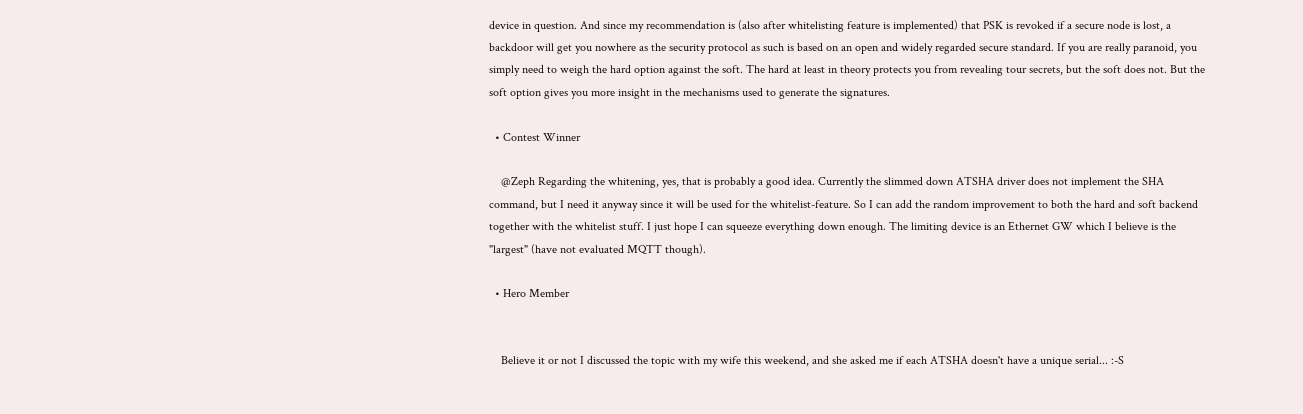device in question. And since my recommendation is (also after whitelisting feature is implemented) that PSK is revoked if a secure node is lost, a backdoor will get you nowhere as the security protocol as such is based on an open and widely regarded secure standard. If you are really paranoid, you simply need to weigh the hard option against the soft. The hard at least in theory protects you from revealing tour secrets, but the soft does not. But the soft option gives you more insight in the mechanisms used to generate the signatures.

  • Contest Winner

    @Zeph Regarding the whitening, yes, that is probably a good idea. Currently the slimmed down ATSHA driver does not implement the SHA command, but I need it anyway since it will be used for the whitelist-feature. So I can add the random improvement to both the hard and soft backend together with the whitelist stuff. I just hope I can squeeze everything down enough. The limiting device is an Ethernet GW which I believe is the "largest" (have not evaluated MQTT though).

  • Hero Member


    Believe it or not I discussed the topic with my wife this weekend, and she asked me if each ATSHA doesn't have a unique serial... :-S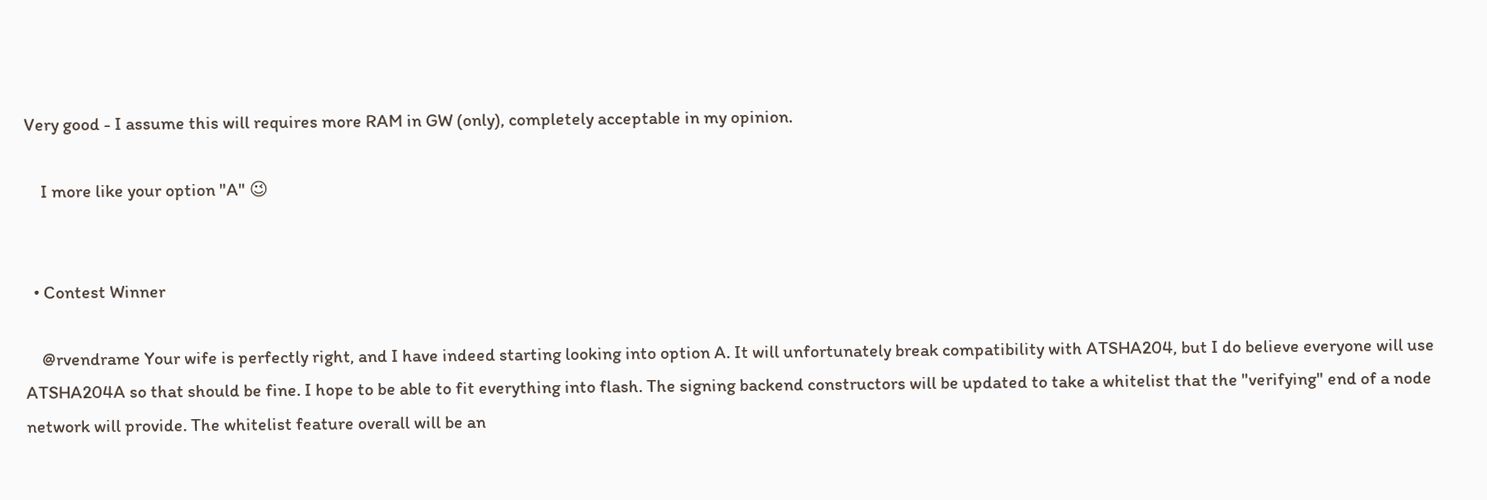Very good - I assume this will requires more RAM in GW (only), completely acceptable in my opinion.

    I more like your option "A" 😉


  • Contest Winner

    @rvendrame Your wife is perfectly right, and I have indeed starting looking into option A. It will unfortunately break compatibility with ATSHA204, but I do believe everyone will use ATSHA204A so that should be fine. I hope to be able to fit everything into flash. The signing backend constructors will be updated to take a whitelist that the "verifying" end of a node network will provide. The whitelist feature overall will be an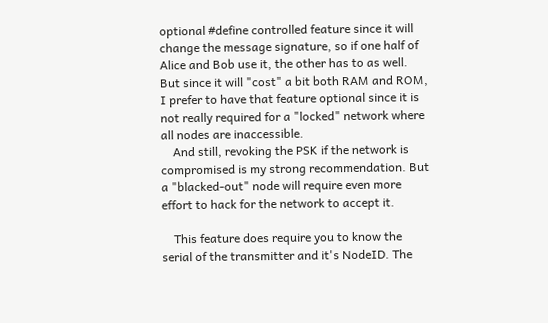optional #define controlled feature since it will change the message signature, so if one half of Alice and Bob use it, the other has to as well. But since it will "cost" a bit both RAM and ROM, I prefer to have that feature optional since it is not really required for a "locked" network where all nodes are inaccessible.
    And still, revoking the PSK if the network is compromised is my strong recommendation. But a "blacked-out" node will require even more effort to hack for the network to accept it.

    This feature does require you to know the serial of the transmitter and it's NodeID. The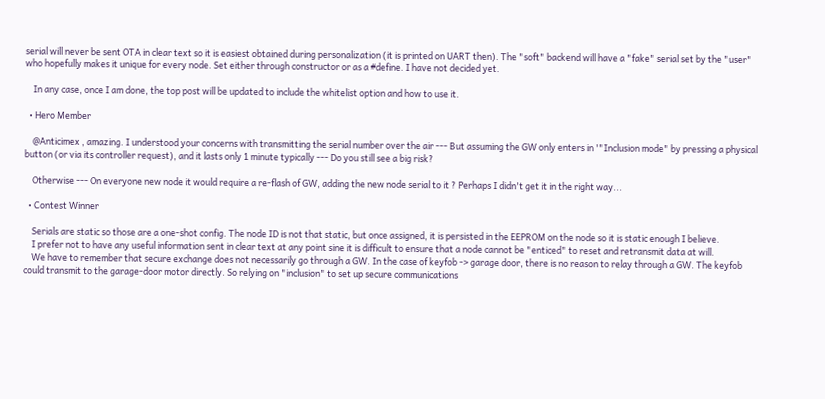serial will never be sent OTA in clear text so it is easiest obtained during personalization (it is printed on UART then). The "soft" backend will have a "fake" serial set by the "user" who hopefully makes it unique for every node. Set either through constructor or as a #define. I have not decided yet.

    In any case, once I am done, the top post will be updated to include the whitelist option and how to use it.

  • Hero Member

    @Anticimex , amazing. I understood your concerns with transmitting the serial number over the air --- But assuming the GW only enters in '"Inclusion mode" by pressing a physical button (or via its controller request), and it lasts only 1 minute typically --- Do you still see a big risk?

    Otherwise --- On everyone new node it would require a re-flash of GW, adding the new node serial to it ? Perhaps I didn't get it in the right way...

  • Contest Winner

    Serials are static so those are a one-shot config. The node ID is not that static, but once assigned, it is persisted in the EEPROM on the node so it is static enough I believe.
    I prefer not to have any useful information sent in clear text at any point sine it is difficult to ensure that a node cannot be "enticed" to reset and retransmit data at will.
    We have to remember that secure exchange does not necessarily go through a GW. In the case of keyfob -> garage door, there is no reason to relay through a GW. The keyfob could transmit to the garage-door motor directly. So relying on "inclusion" to set up secure communications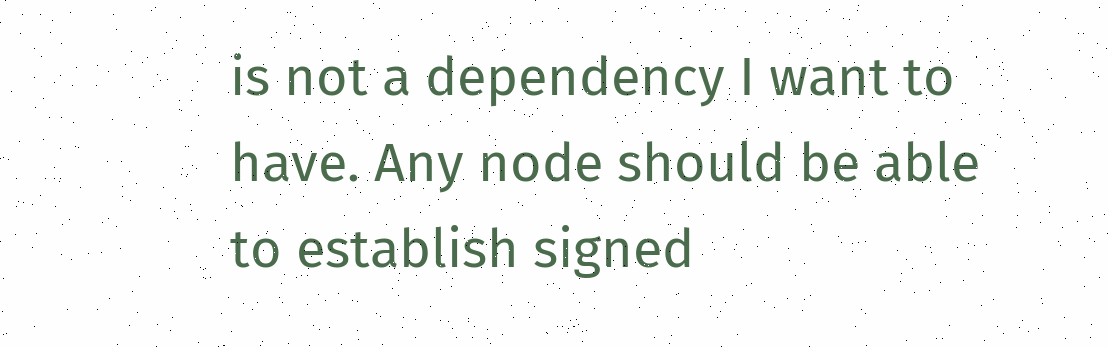is not a dependency I want to have. Any node should be able to establish signed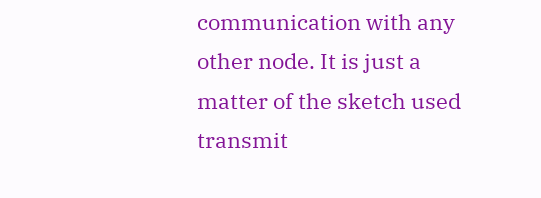communication with any other node. It is just a matter of the sketch used transmit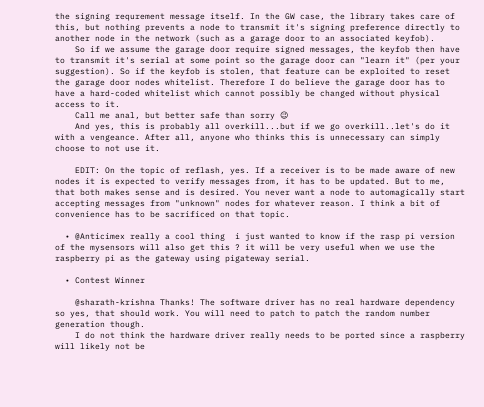the signing requrement message itself. In the GW case, the library takes care of this, but nothing prevents a node to transmit it's signing preference directly to another node in the network (such as a garage door to an associated keyfob).
    So if we assume the garage door require signed messages, the keyfob then have to transmit it's serial at some point so the garage door can "learn it" (per your suggestion). So if the keyfob is stolen, that feature can be exploited to reset the garage door nodes whitelist. Therefore I do believe the garage door has to have a hard-coded whitelist which cannot possibly be changed without physical access to it.
    Call me anal, but better safe than sorry 😉
    And yes, this is probably all overkill...but if we go overkill..let's do it with a vengeance. After all, anyone who thinks this is unnecessary can simply choose to not use it.

    EDIT: On the topic of reflash, yes. If a receiver is to be made aware of new nodes it is expected to verify messages from, it has to be updated. But to me, that both makes sense and is desired. You never want a node to automagically start accepting messages from "unknown" nodes for whatever reason. I think a bit of convenience has to be sacrificed on that topic.

  • @Anticimex really a cool thing  i just wanted to know if the rasp pi version of the mysensors will also get this ? it will be very useful when we use the raspberry pi as the gateway using pigateway serial.

  • Contest Winner

    @sharath-krishna Thanks! The software driver has no real hardware dependency so yes, that should work. You will need to patch to patch the random number generation though.
    I do not think the hardware driver really needs to be ported since a raspberry will likely not be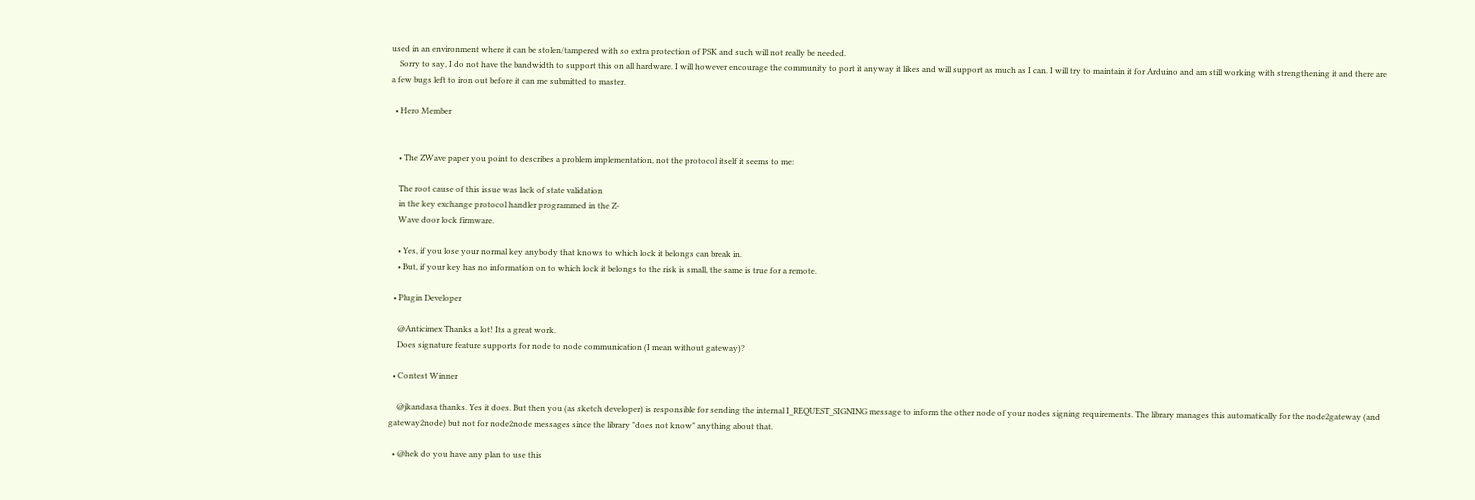used in an environment where it can be stolen/tampered with so extra protection of PSK and such will not really be needed.
    Sorry to say, I do not have the bandwidth to support this on all hardware. I will however encourage the community to port it anyway it likes and will support as much as I can. I will try to maintain it for Arduino and am still working with strengthening it and there are a few bugs left to iron out before it can me submitted to master.

  • Hero Member


    • The ZWave paper you point to describes a problem implementation, not the protocol itself it seems to me:

    The root cause of this issue was lack of state validation
    in the key exchange protocol handler programmed in the Z-
    Wave door lock firmware.

    • Yes, if you lose your normal key anybody that knows to which lock it belongs can break in.
    • But, if your key has no information on to which lock it belongs to the risk is small, the same is true for a remote.

  • Plugin Developer

    @Anticimex Thanks a lot! Its a great work.
    Does signature feature supports for node to node communication (I mean without gateway)?

  • Contest Winner

    @jkandasa thanks. Yes it does. But then you (as sketch developer) is responsible for sending the internal I_REQUEST_SIGNING message to inform the other node of your nodes signing requirements. The library manages this automatically for the node2gateway (and gateway2node) but not for node2node messages since the library "does not know" anything about that.

  • @hek do you have any plan to use this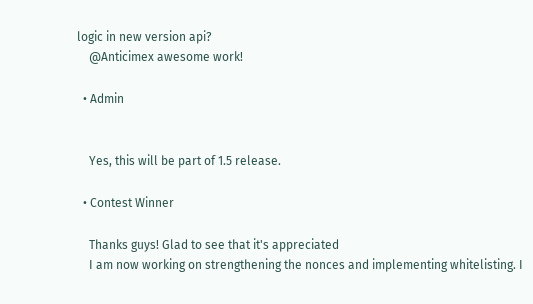logic in new version api?
    @Anticimex awesome work!

  • Admin


    Yes, this will be part of 1.5 release.

  • Contest Winner

    Thanks guys! Glad to see that it's appreciated
    I am now working on strengthening the nonces and implementing whitelisting. I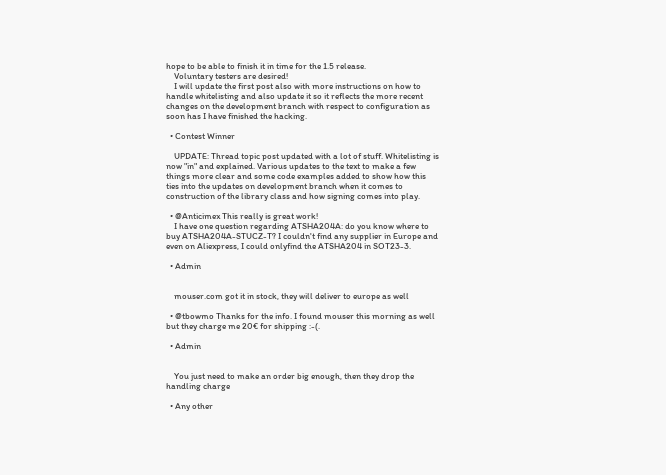hope to be able to finish it in time for the 1.5 release.
    Voluntary testers are desired!
    I will update the first post also with more instructions on how to handle whitelisting and also update it so it reflects the more recent changes on the development branch with respect to configuration as soon has I have finished the hacking.

  • Contest Winner

    UPDATE: Thread topic post updated with a lot of stuff. Whitelisting is now "in" and explained. Various updates to the text to make a few things more clear and some code examples added to show how this ties into the updates on development branch when it comes to construction of the library class and how signing comes into play.

  • @Anticimex This really is great work!
    I have one question regarding ATSHA204A: do you know where to buy ATSHA204A-STUCZ-T? I couldn't find any supplier in Europe and even on Aliexpress, I could onlyfind the ATSHA204 in SOT23-3.

  • Admin


    mouser.com got it in stock, they will deliver to europe as well

  • @tbowmo Thanks for the info. I found mouser this morning as well but they charge me 20€ for shipping :-(.

  • Admin


    You just need to make an order big enough, then they drop the handling charge

  • Any other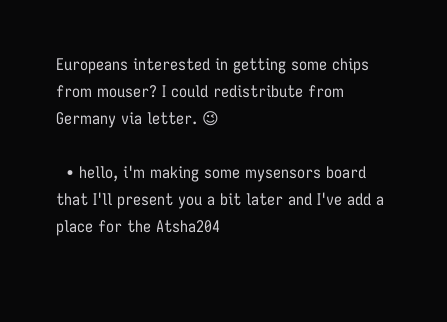Europeans interested in getting some chips from mouser? I could redistribute from Germany via letter. 😉

  • hello, i'm making some mysensors board that I'll present you a bit later and I've add a place for the Atsha204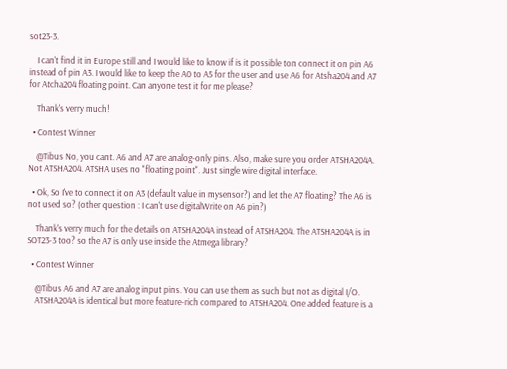sot23-3.

    I can't find it in Europe still and I would like to know if is it possible ton connect it on pin A6 instead of pin A3. I would like to keep the A0 to A5 for the user and use A6 for Atsha204 and A7 for Atcha204 floating point. Can anyone test it for me please?

    Thank's verry much!

  • Contest Winner

    @Tibus No, you cant. A6 and A7 are analog-only pins. Also, make sure you order ATSHA204A. Not ATSHA204. ATSHA uses no "floating point". Just single wire digital interface.

  • Ok, So I've to connect it on A3 (default value in mysensor?) and let the A7 floating? The A6 is not used so? (other question : I can't use digitalWrite on A6 pin?)

    Thank's verry much for the details on ATSHA204A instead of ATSHA204. The ATSHA204A is in SOT23-3 too? so the A7 is only use inside the Atmega library?

  • Contest Winner

    @Tibus A6 and A7 are analog input pins. You can use them as such but not as digital I/O.
    ATSHA204A is identical but more feature-rich compared to ATSHA204. One added feature is a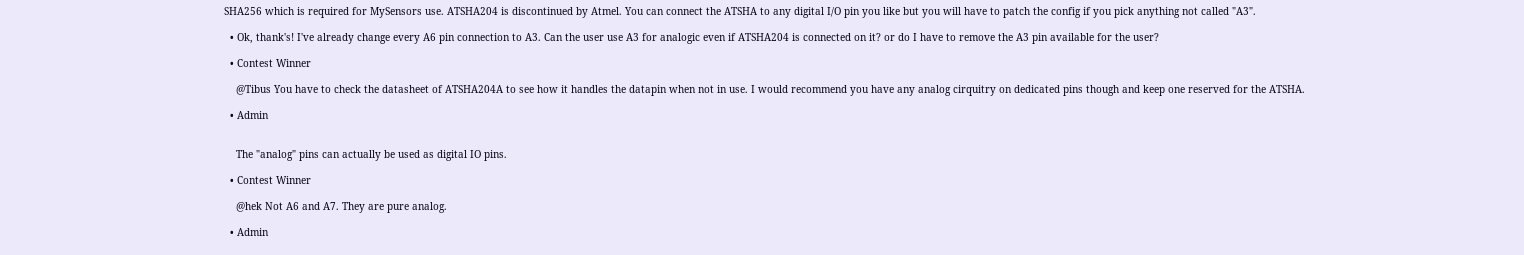SHA256 which is required for MySensors use. ATSHA204 is discontinued by Atmel. You can connect the ATSHA to any digital I/O pin you like but you will have to patch the config if you pick anything not called "A3".

  • Ok, thank's! I've already change every A6 pin connection to A3. Can the user use A3 for analogic even if ATSHA204 is connected on it? or do I have to remove the A3 pin available for the user?

  • Contest Winner

    @Tibus You have to check the datasheet of ATSHA204A to see how it handles the datapin when not in use. I would recommend you have any analog cirquitry on dedicated pins though and keep one reserved for the ATSHA.

  • Admin


    The "analog" pins can actually be used as digital IO pins.

  • Contest Winner

    @hek Not A6 and A7. They are pure analog.

  • Admin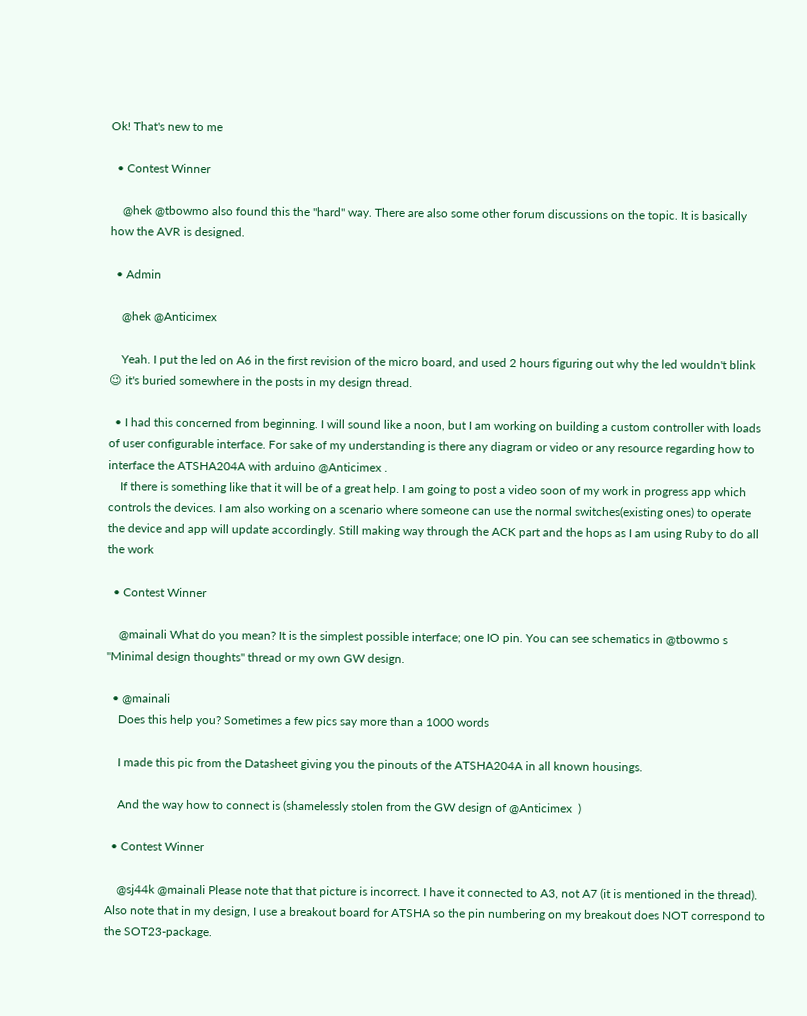Ok! That's new to me

  • Contest Winner

    @hek @tbowmo also found this the "hard" way. There are also some other forum discussions on the topic. It is basically how the AVR is designed.

  • Admin

    @hek @Anticimex

    Yeah. I put the led on A6 in the first revision of the micro board, and used 2 hours figuring out why the led wouldn't blink 😉 it's buried somewhere in the posts in my design thread.

  • I had this concerned from beginning. I will sound like a noon, but I am working on building a custom controller with loads of user configurable interface. For sake of my understanding is there any diagram or video or any resource regarding how to interface the ATSHA204A with arduino @Anticimex .
    If there is something like that it will be of a great help. I am going to post a video soon of my work in progress app which controls the devices. I am also working on a scenario where someone can use the normal switches(existing ones) to operate the device and app will update accordingly. Still making way through the ACK part and the hops as I am using Ruby to do all the work

  • Contest Winner

    @mainali What do you mean? It is the simplest possible interface; one IO pin. You can see schematics in @tbowmo s "Minimal design thoughts" thread or my own GW design.

  • @mainali
    Does this help you? Sometimes a few pics say more than a 1000 words

    I made this pic from the Datasheet giving you the pinouts of the ATSHA204A in all known housings.

    And the way how to connect is (shamelessly stolen from the GW design of @Anticimex  )

  • Contest Winner

    @sj44k @mainali Please note that that picture is incorrect. I have it connected to A3, not A7 (it is mentioned in the thread). Also note that in my design, I use a breakout board for ATSHA so the pin numbering on my breakout does NOT correspond to the SOT23-package.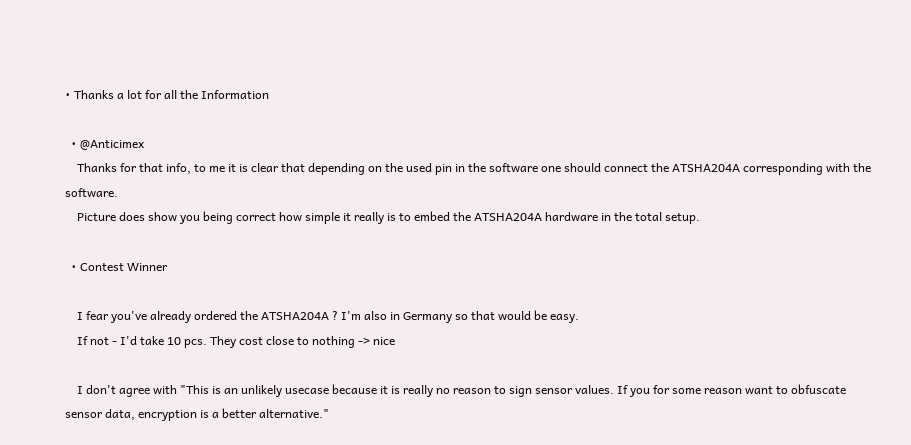• Thanks a lot for all the Information

  • @Anticimex
    Thanks for that info, to me it is clear that depending on the used pin in the software one should connect the ATSHA204A corresponding with the software.
    Picture does show you being correct how simple it really is to embed the ATSHA204A hardware in the total setup.

  • Contest Winner

    I fear you've already ordered the ATSHA204A ? I'm also in Germany so that would be easy.
    If not - I'd take 10 pcs. They cost close to nothing -> nice

    I don't agree with "This is an unlikely usecase because it is really no reason to sign sensor values. If you for some reason want to obfuscate sensor data, encryption is a better alternative."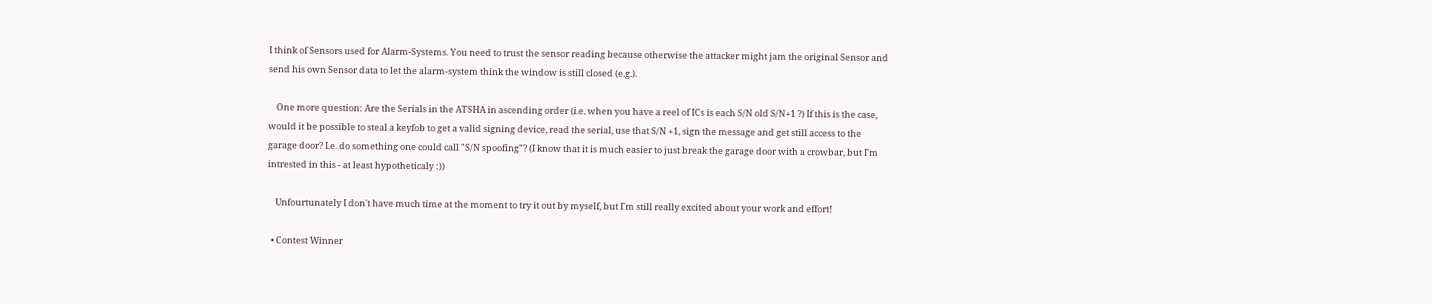I think of Sensors used for Alarm-Systems. You need to trust the sensor reading because otherwise the attacker might jam the original Sensor and send his own Sensor data to let the alarm-system think the window is still closed (e.g.).

    One more question: Are the Serials in the ATSHA in ascending order (i.e. when you have a reel of ICs is each S/N old S/N+1 ?) If this is the case, would it be possible to steal a keyfob to get a valid signing device, read the serial, use that S/N +1, sign the message and get still access to the garage door? I.e. do something one could call "S/N spoofing"? (I know that it is much easier to just break the garage door with a crowbar, but I'm intrested in this - at least hypotheticaly :))

    Unfourtunately I don't have much time at the moment to try it out by myself, but I'm still really excited about your work and effort!

  • Contest Winner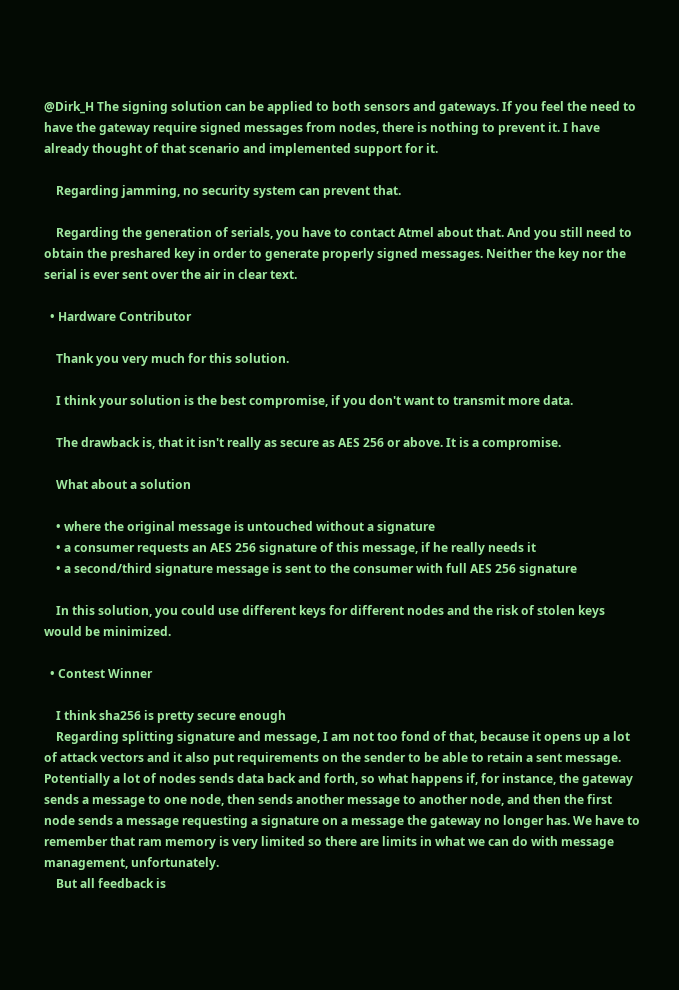@Dirk_H The signing solution can be applied to both sensors and gateways. If you feel the need to have the gateway require signed messages from nodes, there is nothing to prevent it. I have already thought of that scenario and implemented support for it.

    Regarding jamming, no security system can prevent that.

    Regarding the generation of serials, you have to contact Atmel about that. And you still need to obtain the preshared key in order to generate properly signed messages. Neither the key nor the serial is ever sent over the air in clear text.

  • Hardware Contributor

    Thank you very much for this solution.

    I think your solution is the best compromise, if you don't want to transmit more data.

    The drawback is, that it isn't really as secure as AES 256 or above. It is a compromise.

    What about a solution

    • where the original message is untouched without a signature
    • a consumer requests an AES 256 signature of this message, if he really needs it
    • a second/third signature message is sent to the consumer with full AES 256 signature

    In this solution, you could use different keys for different nodes and the risk of stolen keys would be minimized.

  • Contest Winner

    I think sha256 is pretty secure enough
    Regarding splitting signature and message, I am not too fond of that, because it opens up a lot of attack vectors and it also put requirements on the sender to be able to retain a sent message. Potentially a lot of nodes sends data back and forth, so what happens if, for instance, the gateway sends a message to one node, then sends another message to another node, and then the first node sends a message requesting a signature on a message the gateway no longer has. We have to remember that ram memory is very limited so there are limits in what we can do with message management, unfortunately.
    But all feedback is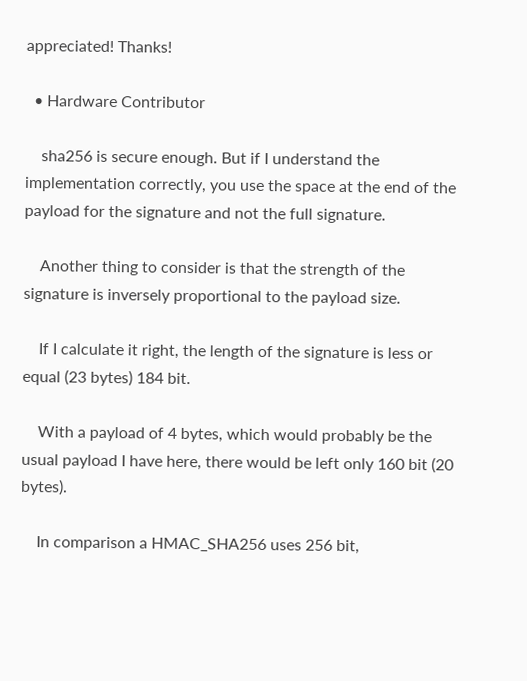appreciated! Thanks!

  • Hardware Contributor

    sha256 is secure enough. But if I understand the implementation correctly, you use the space at the end of the payload for the signature and not the full signature.

    Another thing to consider is that the strength of the signature is inversely proportional to the payload size.

    If I calculate it right, the length of the signature is less or equal (23 bytes) 184 bit.

    With a payload of 4 bytes, which would probably be the usual payload I have here, there would be left only 160 bit (20 bytes).

    In comparison a HMAC_SHA256 uses 256 bit,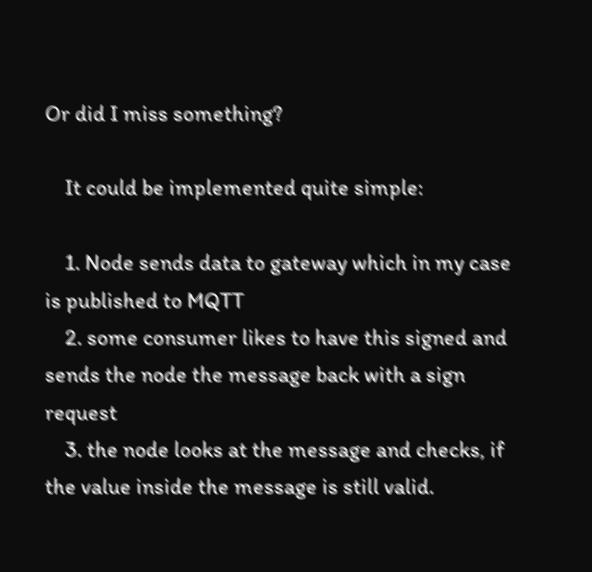Or did I miss something?

    It could be implemented quite simple:

    1. Node sends data to gateway which in my case is published to MQTT
    2. some consumer likes to have this signed and sends the node the message back with a sign request
    3. the node looks at the message and checks, if the value inside the message is still valid.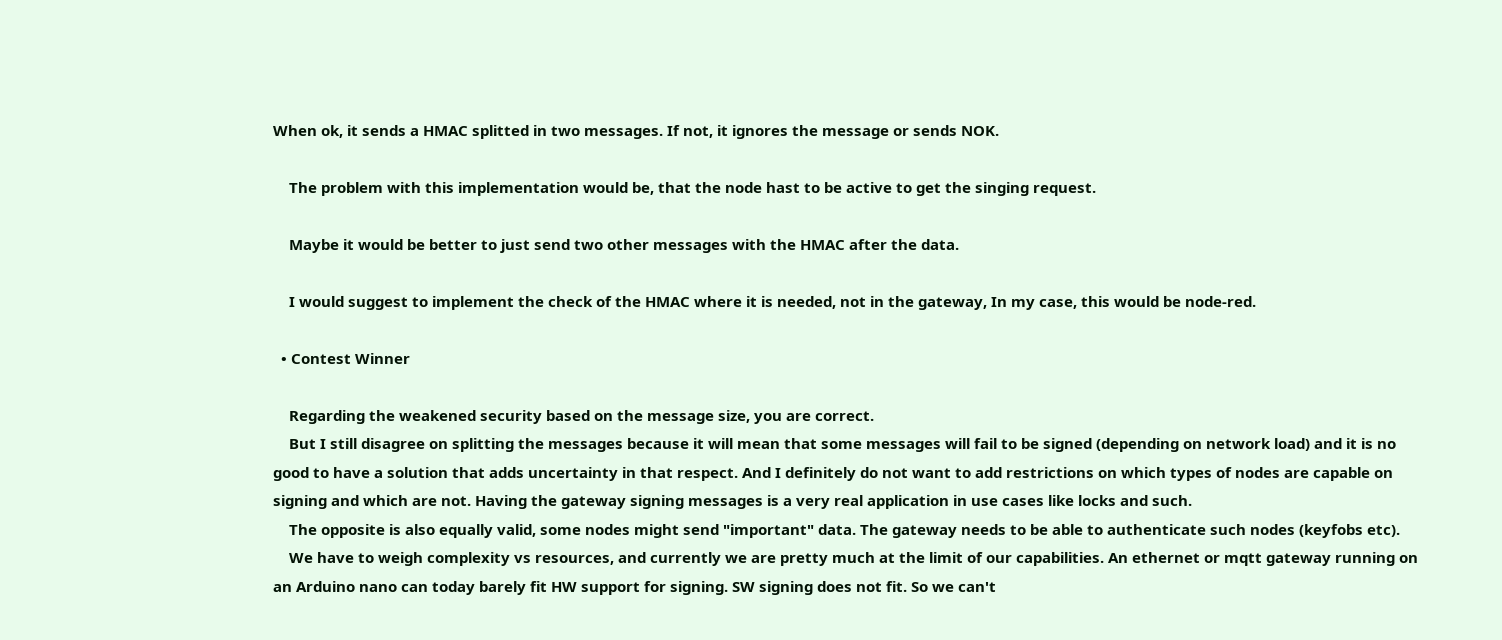When ok, it sends a HMAC splitted in two messages. If not, it ignores the message or sends NOK.

    The problem with this implementation would be, that the node hast to be active to get the singing request.

    Maybe it would be better to just send two other messages with the HMAC after the data.

    I would suggest to implement the check of the HMAC where it is needed, not in the gateway, In my case, this would be node-red.

  • Contest Winner

    Regarding the weakened security based on the message size, you are correct.
    But I still disagree on splitting the messages because it will mean that some messages will fail to be signed (depending on network load) and it is no good to have a solution that adds uncertainty in that respect. And I definitely do not want to add restrictions on which types of nodes are capable on signing and which are not. Having the gateway signing messages is a very real application in use cases like locks and such.
    The opposite is also equally valid, some nodes might send "important" data. The gateway needs to be able to authenticate such nodes (keyfobs etc).
    We have to weigh complexity vs resources, and currently we are pretty much at the limit of our capabilities. An ethernet or mqtt gateway running on an Arduino nano can today barely fit HW support for signing. SW signing does not fit. So we can't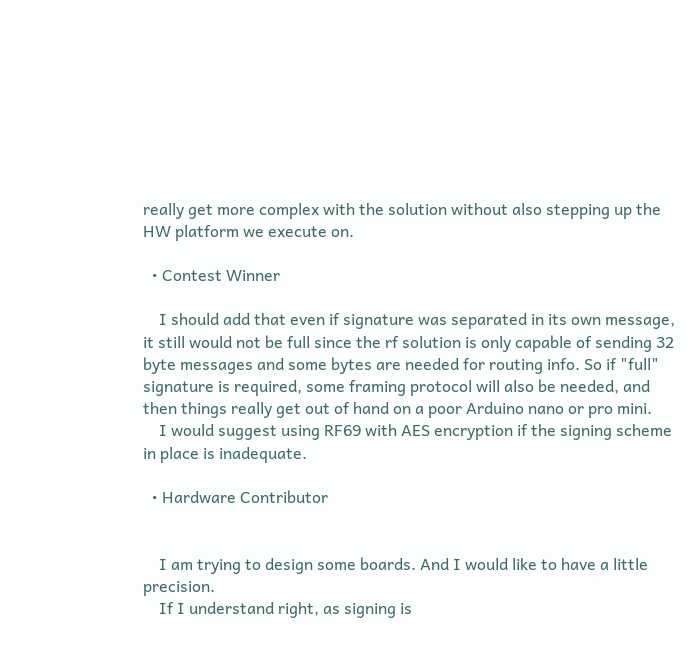really get more complex with the solution without also stepping up the HW platform we execute on.

  • Contest Winner

    I should add that even if signature was separated in its own message, it still would not be full since the rf solution is only capable of sending 32 byte messages and some bytes are needed for routing info. So if "full" signature is required, some framing protocol will also be needed, and then things really get out of hand on a poor Arduino nano or pro mini.
    I would suggest using RF69 with AES encryption if the signing scheme in place is inadequate.

  • Hardware Contributor


    I am trying to design some boards. And I would like to have a little precision.
    If I understand right, as signing is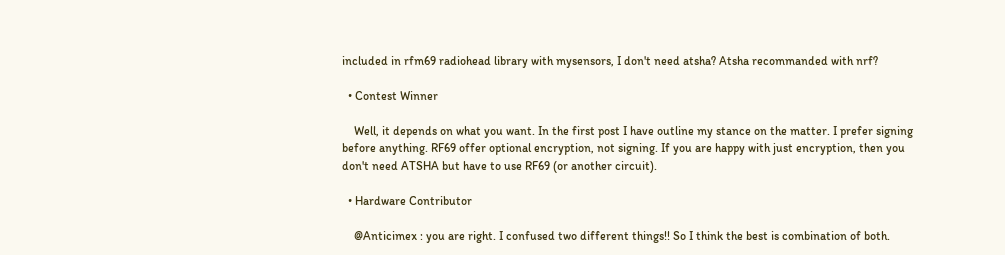included in rfm69 radiohead library with mysensors, I don't need atsha? Atsha recommanded with nrf?

  • Contest Winner

    Well, it depends on what you want. In the first post I have outline my stance on the matter. I prefer signing before anything. RF69 offer optional encryption, not signing. If you are happy with just encryption, then you don't need ATSHA but have to use RF69 (or another circuit).

  • Hardware Contributor

    @Anticimex : you are right. I confused two different things!! So I think the best is combination of both.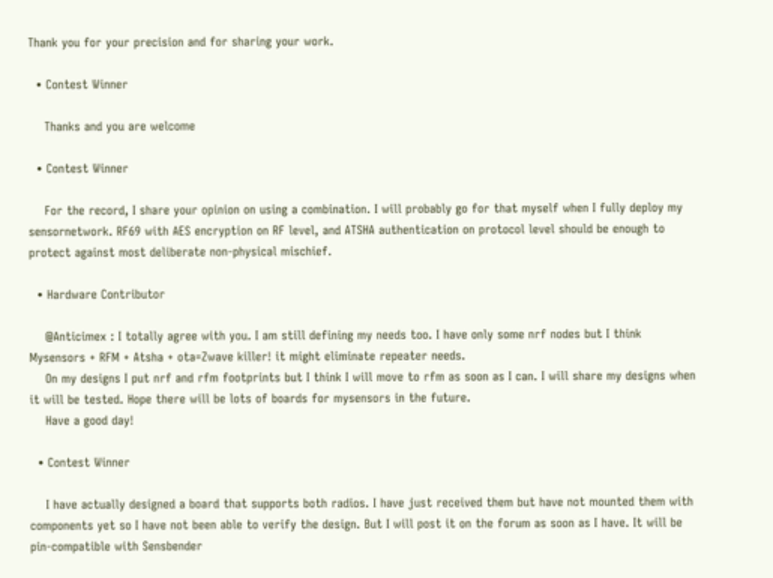Thank you for your precision and for sharing your work.

  • Contest Winner

    Thanks and you are welcome

  • Contest Winner

    For the record, I share your opinion on using a combination. I will probably go for that myself when I fully deploy my sensornetwork. RF69 with AES encryption on RF level, and ATSHA authentication on protocol level should be enough to protect against most deliberate non-physical mischief.

  • Hardware Contributor

    @Anticimex : I totally agree with you. I am still defining my needs too. I have only some nrf nodes but I think Mysensors + RFM + Atsha + ota=Zwave killer! it might eliminate repeater needs.
    On my designs I put nrf and rfm footprints but I think I will move to rfm as soon as I can. I will share my designs when it will be tested. Hope there will be lots of boards for mysensors in the future.
    Have a good day!

  • Contest Winner

    I have actually designed a board that supports both radios. I have just received them but have not mounted them with components yet so I have not been able to verify the design. But I will post it on the forum as soon as I have. It will be pin-compatible with Sensbender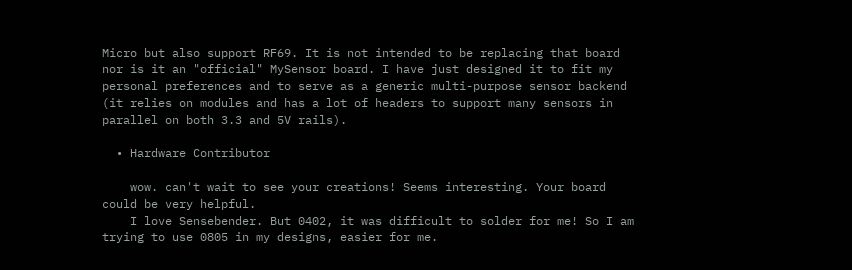Micro but also support RF69. It is not intended to be replacing that board nor is it an "official" MySensor board. I have just designed it to fit my personal preferences and to serve as a generic multi-purpose sensor backend (it relies on modules and has a lot of headers to support many sensors in parallel on both 3.3 and 5V rails).

  • Hardware Contributor

    wow. can't wait to see your creations! Seems interesting. Your board could be very helpful.
    I love Sensebender. But 0402, it was difficult to solder for me! So I am trying to use 0805 in my designs, easier for me.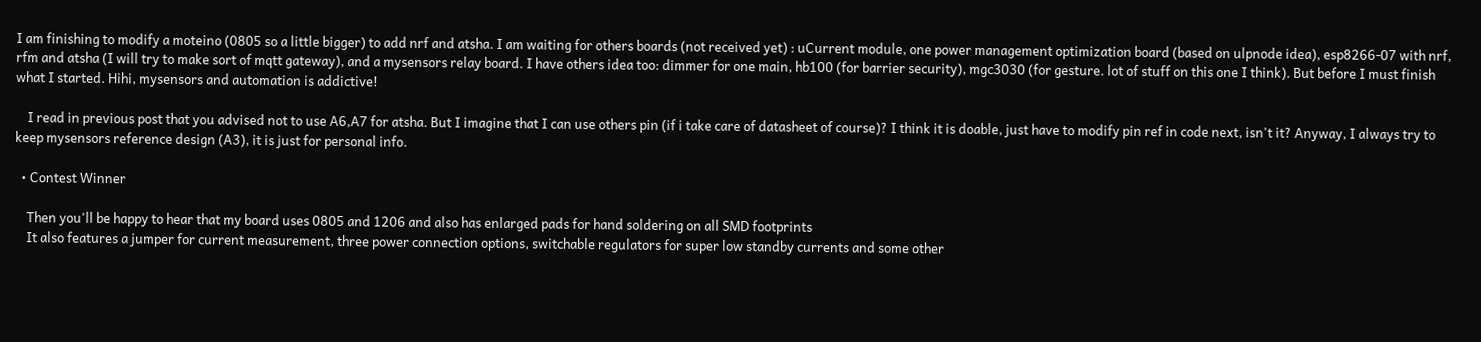I am finishing to modify a moteino (0805 so a little bigger) to add nrf and atsha. I am waiting for others boards (not received yet) : uCurrent module, one power management optimization board (based on ulpnode idea), esp8266-07 with nrf, rfm and atsha (I will try to make sort of mqtt gateway), and a mysensors relay board. I have others idea too: dimmer for one main, hb100 (for barrier security), mgc3030 (for gesture. lot of stuff on this one I think). But before I must finish what I started. Hihi, mysensors and automation is addictive!

    I read in previous post that you advised not to use A6,A7 for atsha. But I imagine that I can use others pin (if i take care of datasheet of course)? I think it is doable, just have to modify pin ref in code next, isn't it? Anyway, I always try to keep mysensors reference design (A3), it is just for personal info.

  • Contest Winner

    Then you'll be happy to hear that my board uses 0805 and 1206 and also has enlarged pads for hand soldering on all SMD footprints
    It also features a jumper for current measurement, three power connection options, switchable regulators for super low standby currents and some other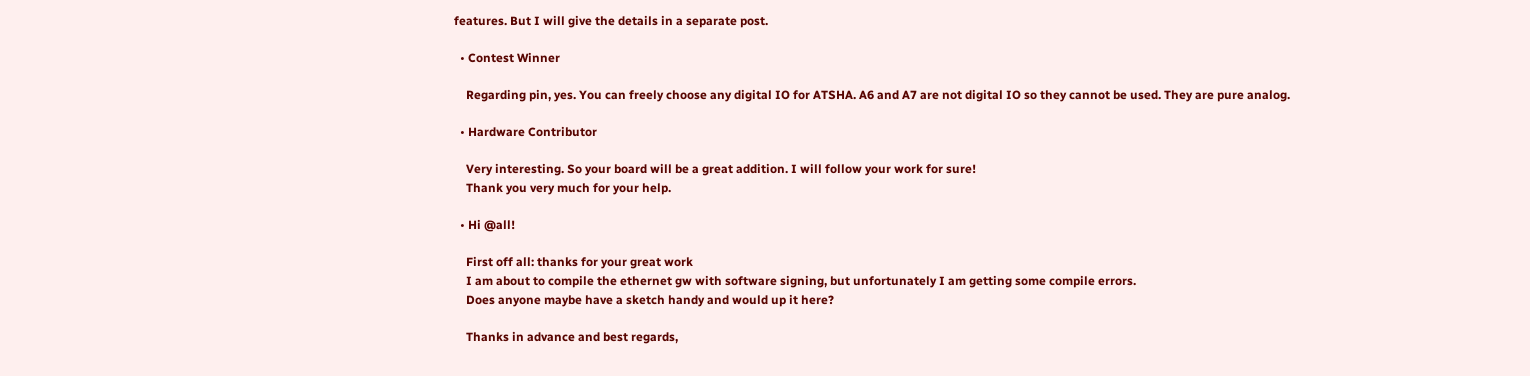features. But I will give the details in a separate post.

  • Contest Winner

    Regarding pin, yes. You can freely choose any digital IO for ATSHA. A6 and A7 are not digital IO so they cannot be used. They are pure analog.

  • Hardware Contributor

    Very interesting. So your board will be a great addition. I will follow your work for sure!
    Thank you very much for your help.

  • Hi @all!

    First off all: thanks for your great work
    I am about to compile the ethernet gw with software signing, but unfortunately I am getting some compile errors.
    Does anyone maybe have a sketch handy and would up it here?

    Thanks in advance and best regards,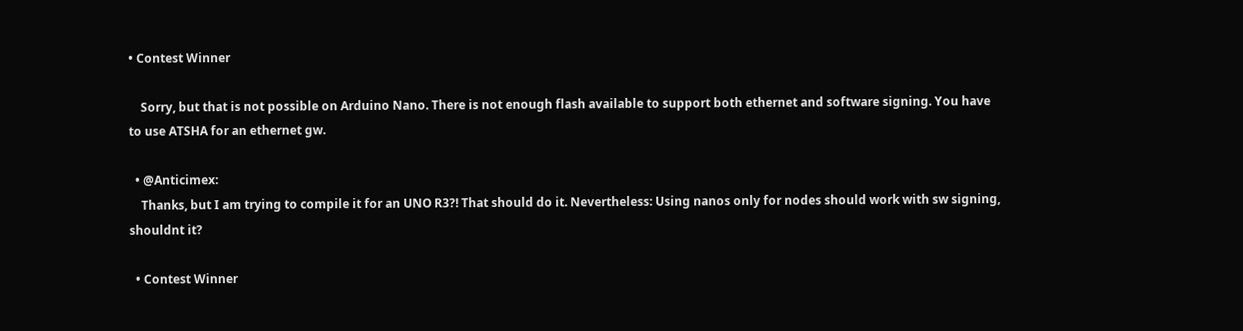• Contest Winner

    Sorry, but that is not possible on Arduino Nano. There is not enough flash available to support both ethernet and software signing. You have to use ATSHA for an ethernet gw.

  • @Anticimex:
    Thanks, but I am trying to compile it for an UNO R3?! That should do it. Nevertheless: Using nanos only for nodes should work with sw signing, shouldnt it?

  • Contest Winner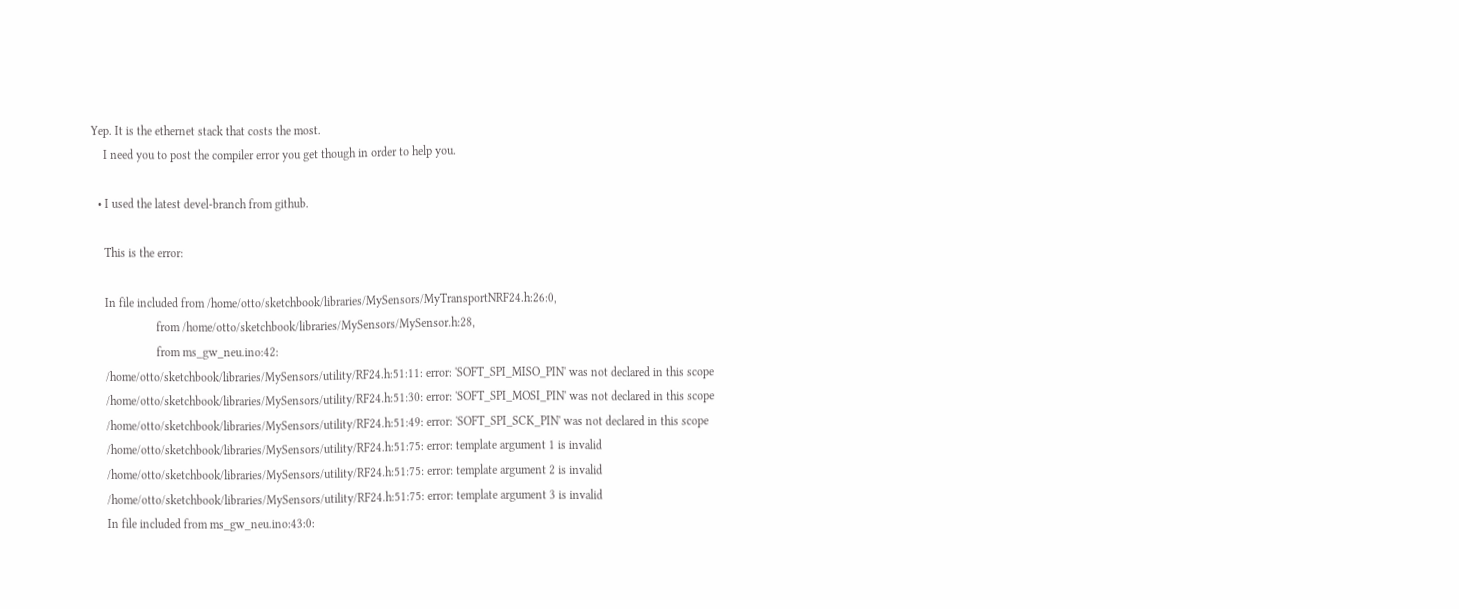Yep. It is the ethernet stack that costs the most.
    I need you to post the compiler error you get though in order to help you.

  • I used the latest devel-branch from github.

    This is the error:

    In file included from /home/otto/sketchbook/libraries/MySensors/MyTransportNRF24.h:26:0,
                     from /home/otto/sketchbook/libraries/MySensors/MySensor.h:28,
                     from ms_gw_neu.ino:42:
    /home/otto/sketchbook/libraries/MySensors/utility/RF24.h:51:11: error: 'SOFT_SPI_MISO_PIN' was not declared in this scope
    /home/otto/sketchbook/libraries/MySensors/utility/RF24.h:51:30: error: 'SOFT_SPI_MOSI_PIN' was not declared in this scope
    /home/otto/sketchbook/libraries/MySensors/utility/RF24.h:51:49: error: 'SOFT_SPI_SCK_PIN' was not declared in this scope
    /home/otto/sketchbook/libraries/MySensors/utility/RF24.h:51:75: error: template argument 1 is invalid
    /home/otto/sketchbook/libraries/MySensors/utility/RF24.h:51:75: error: template argument 2 is invalid
    /home/otto/sketchbook/libraries/MySensors/utility/RF24.h:51:75: error: template argument 3 is invalid
    In file included from ms_gw_neu.ino:43:0: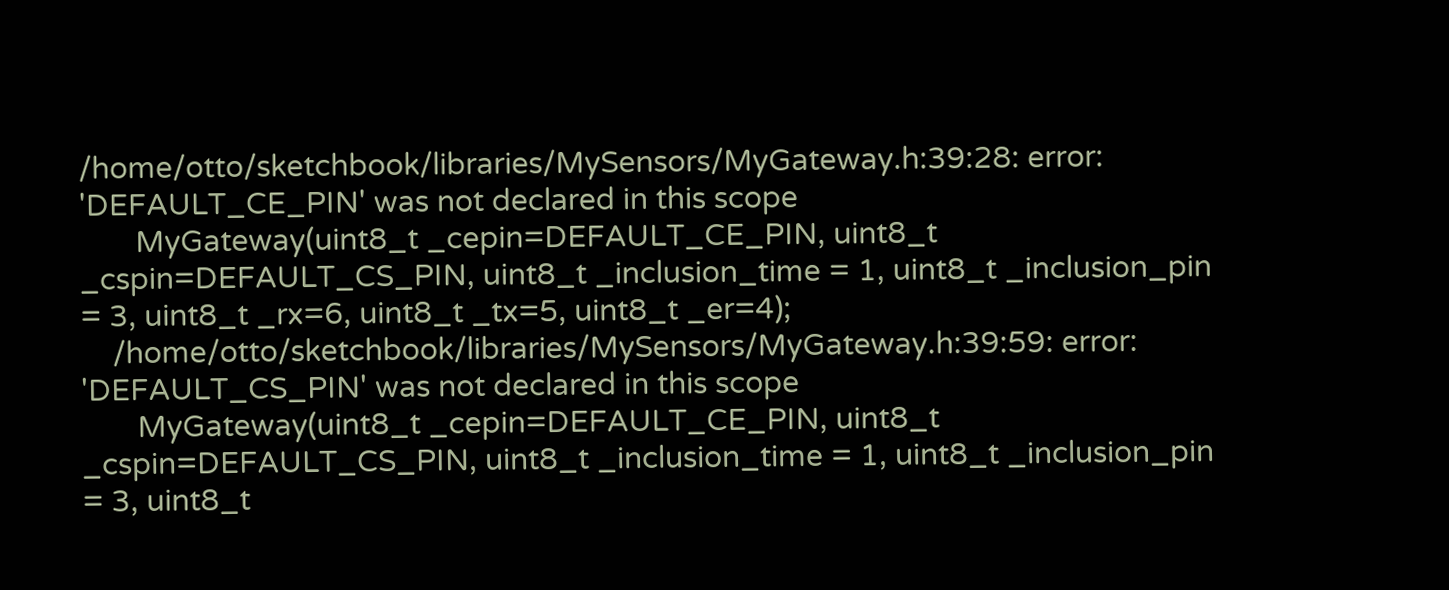/home/otto/sketchbook/libraries/MySensors/MyGateway.h:39:28: error: 'DEFAULT_CE_PIN' was not declared in this scope
       MyGateway(uint8_t _cepin=DEFAULT_CE_PIN, uint8_t _cspin=DEFAULT_CS_PIN, uint8_t _inclusion_time = 1, uint8_t _inclusion_pin = 3, uint8_t _rx=6, uint8_t _tx=5, uint8_t _er=4);
    /home/otto/sketchbook/libraries/MySensors/MyGateway.h:39:59: error: 'DEFAULT_CS_PIN' was not declared in this scope
       MyGateway(uint8_t _cepin=DEFAULT_CE_PIN, uint8_t _cspin=DEFAULT_CS_PIN, uint8_t _inclusion_time = 1, uint8_t _inclusion_pin = 3, uint8_t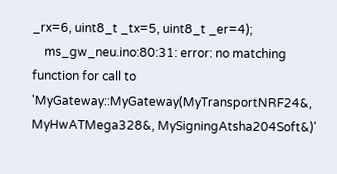_rx=6, uint8_t _tx=5, uint8_t _er=4);
    ms_gw_neu.ino:80:31: error: no matching function for call to 'MyGateway::MyGateway(MyTransportNRF24&, MyHwATMega328&, MySigningAtsha204Soft&)'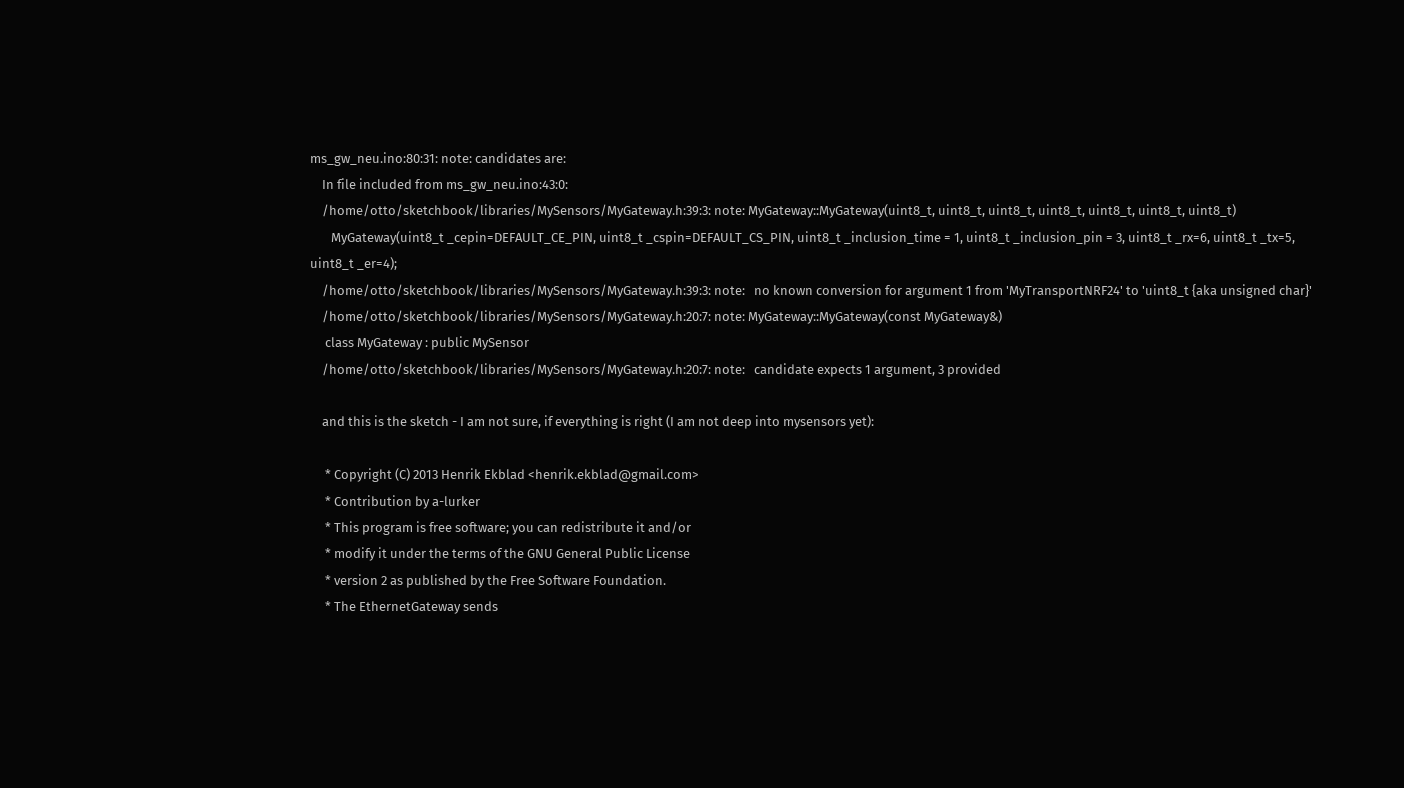ms_gw_neu.ino:80:31: note: candidates are:
    In file included from ms_gw_neu.ino:43:0:
    /home/otto/sketchbook/libraries/MySensors/MyGateway.h:39:3: note: MyGateway::MyGateway(uint8_t, uint8_t, uint8_t, uint8_t, uint8_t, uint8_t, uint8_t)
       MyGateway(uint8_t _cepin=DEFAULT_CE_PIN, uint8_t _cspin=DEFAULT_CS_PIN, uint8_t _inclusion_time = 1, uint8_t _inclusion_pin = 3, uint8_t _rx=6, uint8_t _tx=5, uint8_t _er=4);
    /home/otto/sketchbook/libraries/MySensors/MyGateway.h:39:3: note:   no known conversion for argument 1 from 'MyTransportNRF24' to 'uint8_t {aka unsigned char}'
    /home/otto/sketchbook/libraries/MySensors/MyGateway.h:20:7: note: MyGateway::MyGateway(const MyGateway&)
     class MyGateway : public MySensor
    /home/otto/sketchbook/libraries/MySensors/MyGateway.h:20:7: note:   candidate expects 1 argument, 3 provided

    and this is the sketch - I am not sure, if everything is right (I am not deep into mysensors yet):

     * Copyright (C) 2013 Henrik Ekblad <henrik.ekblad@gmail.com>
     * Contribution by a-lurker
     * This program is free software; you can redistribute it and/or
     * modify it under the terms of the GNU General Public License
     * version 2 as published by the Free Software Foundation.
     * The EthernetGateway sends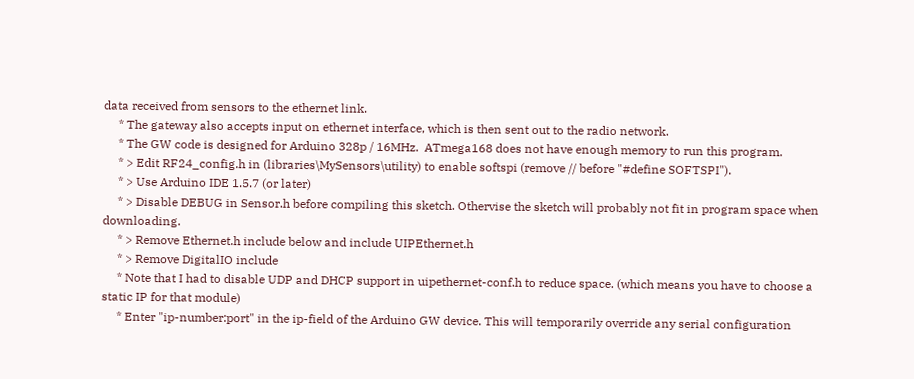data received from sensors to the ethernet link.
     * The gateway also accepts input on ethernet interface, which is then sent out to the radio network.
     * The GW code is designed for Arduino 328p / 16MHz.  ATmega168 does not have enough memory to run this program.
     * > Edit RF24_config.h in (libraries\MySensors\utility) to enable softspi (remove // before "#define SOFTSPI").
     * > Use Arduino IDE 1.5.7 (or later)
     * > Disable DEBUG in Sensor.h before compiling this sketch. Othervise the sketch will probably not fit in program space when downloading.
     * > Remove Ethernet.h include below and include UIPEthernet.h
     * > Remove DigitalIO include
     * Note that I had to disable UDP and DHCP support in uipethernet-conf.h to reduce space. (which means you have to choose a static IP for that module)
     * Enter "ip-number:port" in the ip-field of the Arduino GW device. This will temporarily override any serial configuration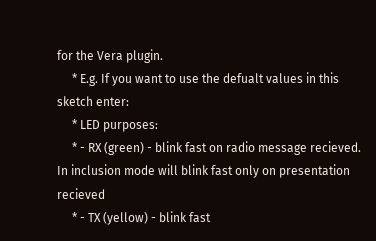for the Vera plugin.
     * E.g. If you want to use the defualt values in this sketch enter:
     * LED purposes:
     * - RX (green) - blink fast on radio message recieved. In inclusion mode will blink fast only on presentation recieved
     * - TX (yellow) - blink fast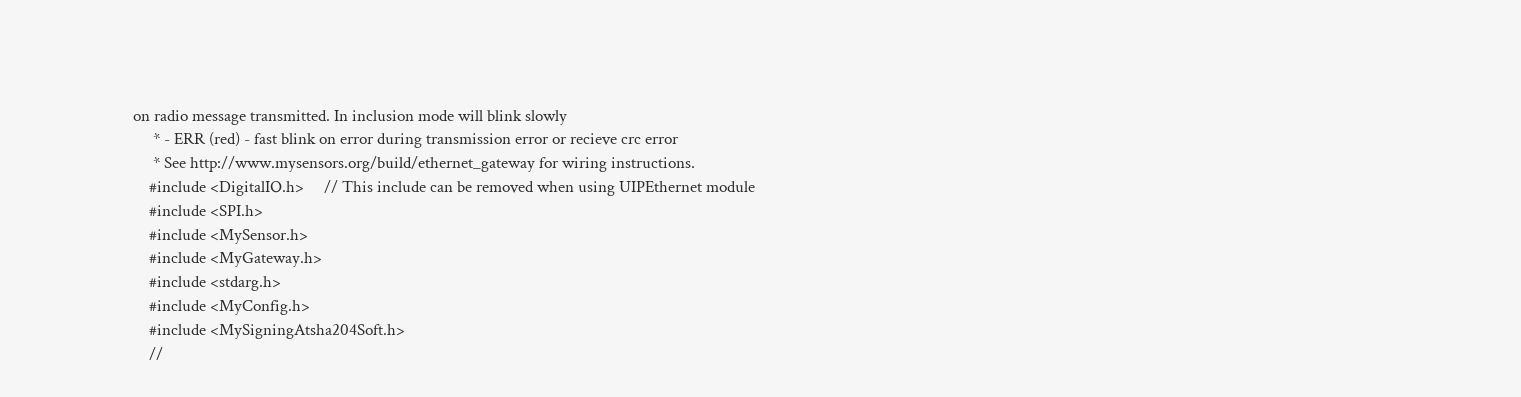on radio message transmitted. In inclusion mode will blink slowly
     * - ERR (red) - fast blink on error during transmission error or recieve crc error
     * See http://www.mysensors.org/build/ethernet_gateway for wiring instructions.
    #include <DigitalIO.h>     // This include can be removed when using UIPEthernet module
    #include <SPI.h>
    #include <MySensor.h>
    #include <MyGateway.h>
    #include <stdarg.h>
    #include <MyConfig.h>
    #include <MySigningAtsha204Soft.h>
    //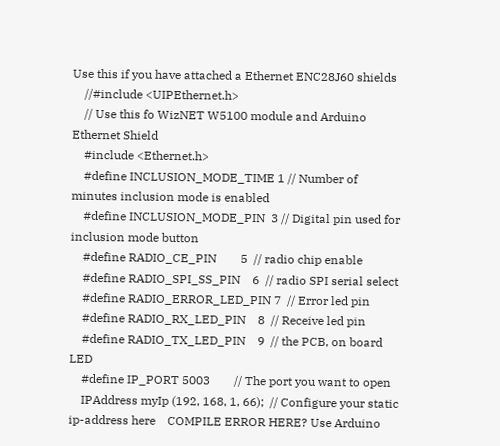Use this if you have attached a Ethernet ENC28J60 shields
    //#include <UIPEthernet.h>
    // Use this fo WizNET W5100 module and Arduino Ethernet Shield
    #include <Ethernet.h>
    #define INCLUSION_MODE_TIME 1 // Number of minutes inclusion mode is enabled
    #define INCLUSION_MODE_PIN  3 // Digital pin used for inclusion mode button
    #define RADIO_CE_PIN        5  // radio chip enable
    #define RADIO_SPI_SS_PIN    6  // radio SPI serial select
    #define RADIO_ERROR_LED_PIN 7  // Error led pin
    #define RADIO_RX_LED_PIN    8  // Receive led pin
    #define RADIO_TX_LED_PIN    9  // the PCB, on board LED
    #define IP_PORT 5003        // The port you want to open
    IPAddress myIp (192, 168, 1, 66);  // Configure your static ip-address here    COMPILE ERROR HERE? Use Arduino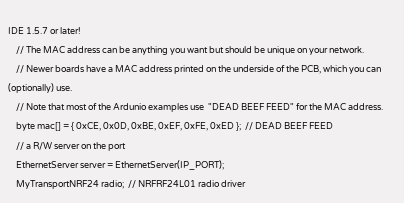IDE 1.5.7 or later!
    // The MAC address can be anything you want but should be unique on your network.
    // Newer boards have a MAC address printed on the underside of the PCB, which you can (optionally) use.
    // Note that most of the Ardunio examples use  "DEAD BEEF FEED" for the MAC address.
    byte mac[] = { 0xCE, 0x0D, 0xBE, 0xEF, 0xFE, 0xED };  // DEAD BEEF FEED
    // a R/W server on the port
    EthernetServer server = EthernetServer(IP_PORT);
    MyTransportNRF24 radio;  // NRFRF24L01 radio driver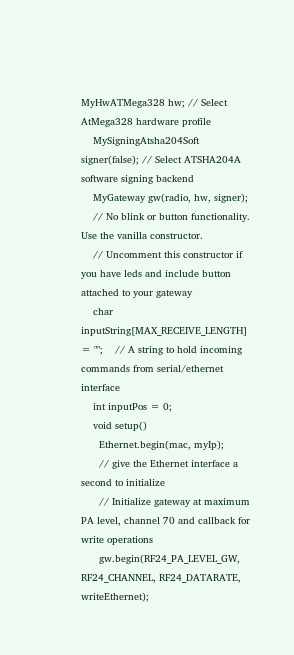MyHwATMega328 hw; // Select AtMega328 hardware profile
    MySigningAtsha204Soft signer(false); // Select ATSHA204A software signing backend
    MyGateway gw(radio, hw, signer);
    // No blink or button functionality. Use the vanilla constructor.
    // Uncomment this constructor if you have leds and include button attached to your gateway
    char inputString[MAX_RECEIVE_LENGTH] = "";    // A string to hold incoming commands from serial/ethernet interface
    int inputPos = 0;
    void setup()
      Ethernet.begin(mac, myIp);
      // give the Ethernet interface a second to initialize
      // Initialize gateway at maximum PA level, channel 70 and callback for write operations
      gw.begin(RF24_PA_LEVEL_GW, RF24_CHANNEL, RF24_DATARATE, writeEthernet);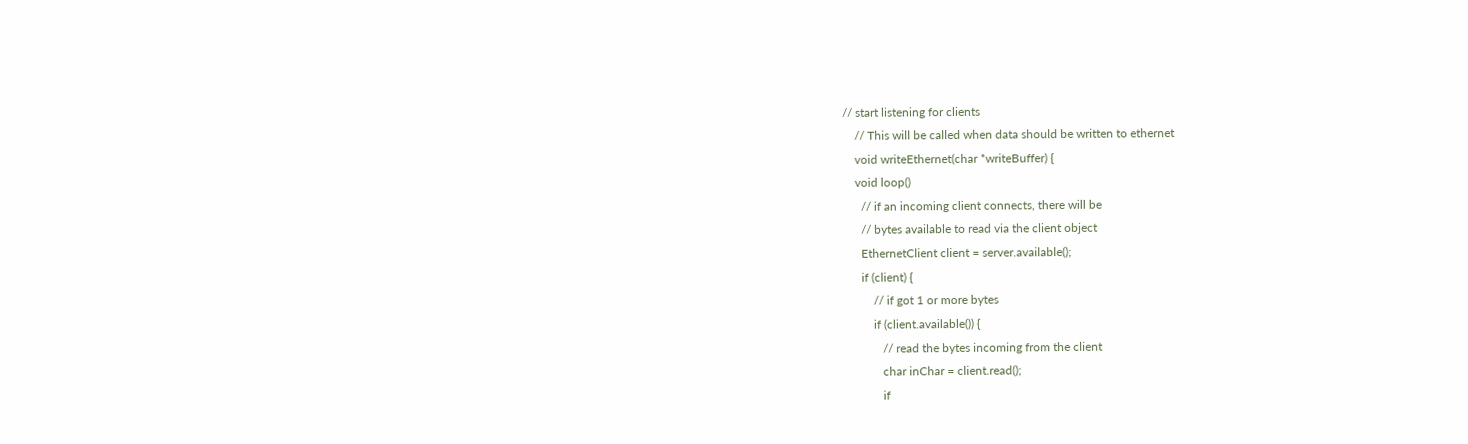// start listening for clients
    // This will be called when data should be written to ethernet
    void writeEthernet(char *writeBuffer) {
    void loop()
      // if an incoming client connects, there will be
      // bytes available to read via the client object
      EthernetClient client = server.available();
      if (client) {
          // if got 1 or more bytes
          if (client.available()) {
             // read the bytes incoming from the client
             char inChar = client.read();
             if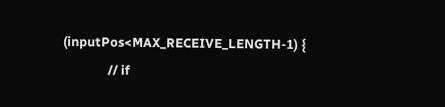(inputPos<MAX_RECEIVE_LENGTH-1) {
               // if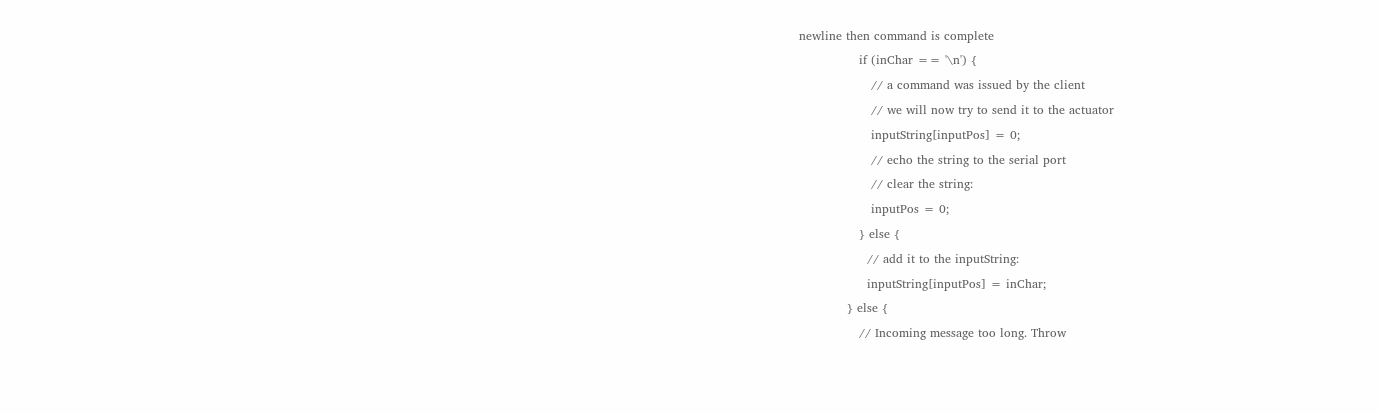newline then command is complete
               if (inChar == '\n') {
                  // a command was issued by the client
                  // we will now try to send it to the actuator
                  inputString[inputPos] = 0;
                  // echo the string to the serial port
                  // clear the string:
                  inputPos = 0;
               } else {
                 // add it to the inputString:
                 inputString[inputPos] = inChar;
            } else {
               // Incoming message too long. Throw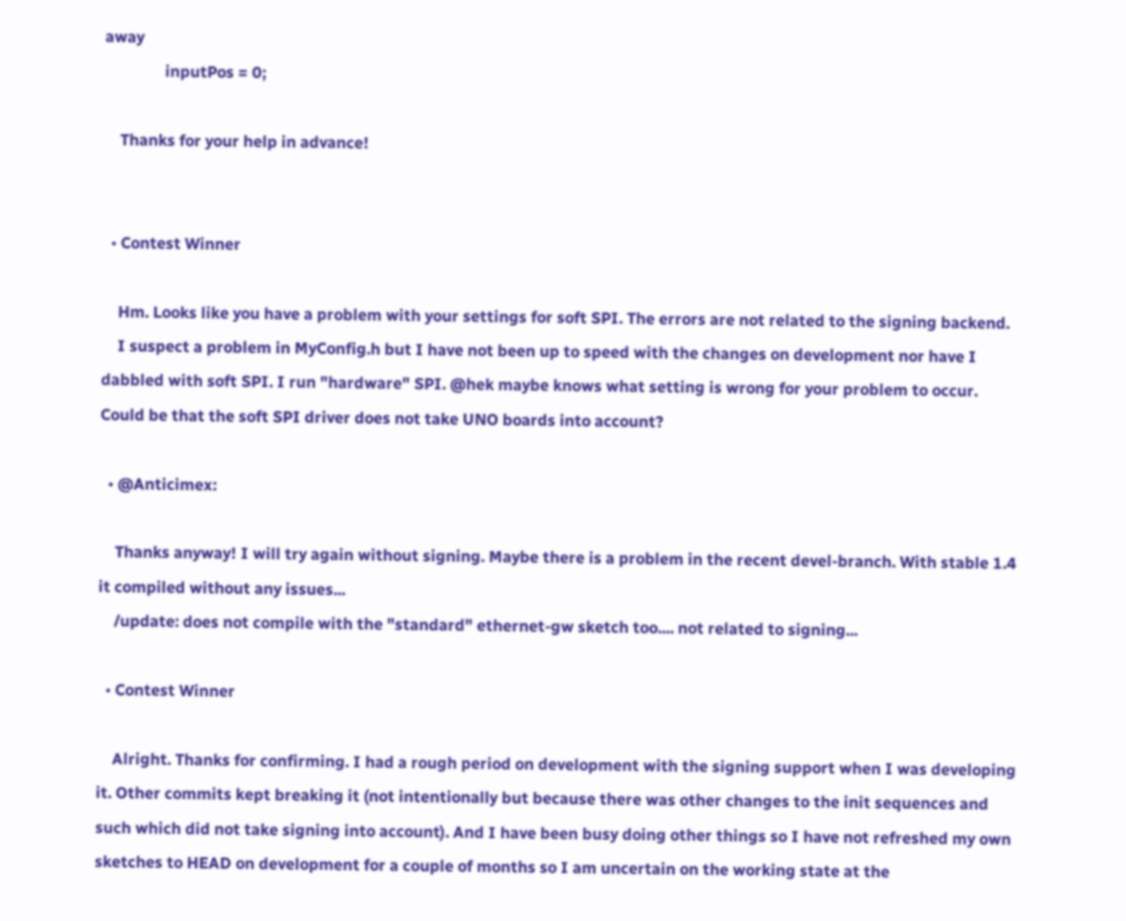away
               inputPos = 0;

    Thanks for your help in advance!


  • Contest Winner

    Hm. Looks like you have a problem with your settings for soft SPI. The errors are not related to the signing backend.
    I suspect a problem in MyConfig.h but I have not been up to speed with the changes on development nor have I dabbled with soft SPI. I run "hardware" SPI. @hek maybe knows what setting is wrong for your problem to occur. Could be that the soft SPI driver does not take UNO boards into account?

  • @Anticimex:

    Thanks anyway! I will try again without signing. Maybe there is a problem in the recent devel-branch. With stable 1.4 it compiled without any issues...
    /update: does not compile with the "standard" ethernet-gw sketch too.... not related to signing...

  • Contest Winner

    Alright. Thanks for confirming. I had a rough period on development with the signing support when I was developing it. Other commits kept breaking it (not intentionally but because there was other changes to the init sequences and such which did not take signing into account). And I have been busy doing other things so I have not refreshed my own sketches to HEAD on development for a couple of months so I am uncertain on the working state at the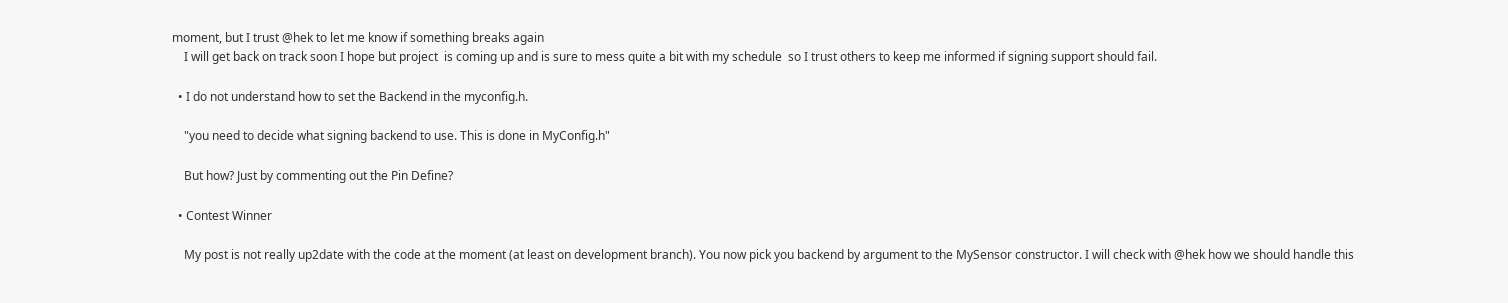moment, but I trust @hek to let me know if something breaks again
    I will get back on track soon I hope but project  is coming up and is sure to mess quite a bit with my schedule  so I trust others to keep me informed if signing support should fail.

  • I do not understand how to set the Backend in the myconfig.h.

    "you need to decide what signing backend to use. This is done in MyConfig.h"

    But how? Just by commenting out the Pin Define?

  • Contest Winner

    My post is not really up2date with the code at the moment (at least on development branch). You now pick you backend by argument to the MySensor constructor. I will check with @hek how we should handle this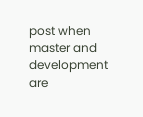post when master and development are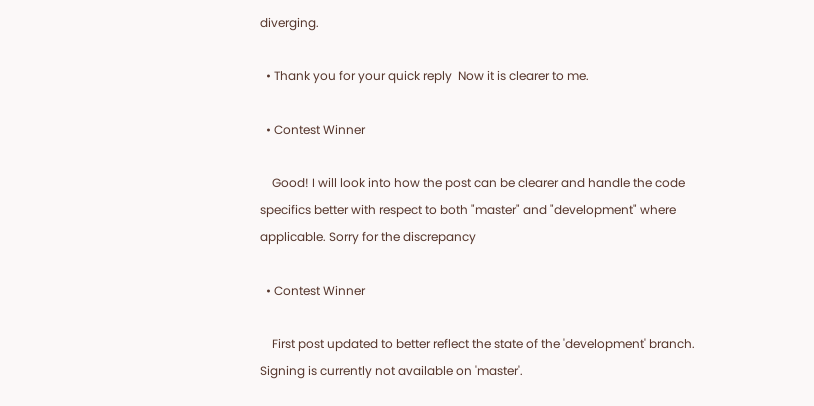diverging.

  • Thank you for your quick reply  Now it is clearer to me.

  • Contest Winner

    Good! I will look into how the post can be clearer and handle the code specifics better with respect to both "master" and "development" where applicable. Sorry for the discrepancy

  • Contest Winner

    First post updated to better reflect the state of the 'development' branch. Signing is currently not available on 'master'.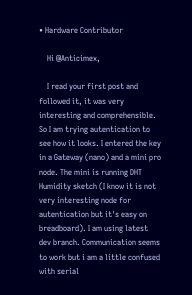• Hardware Contributor

    Hi @Anticimex,

    I read your first post and followed it, it was very interesting and comprehensible. So I am trying autentication to see how it looks. I entered the key in a Gateway (nano) and a mini pro node. The mini is running DHT Humidity sketch (I know it is not very interesting node for autentication but it's easy on breadboard). I am using latest dev branch. Communication seems to work but i am a little confused with serial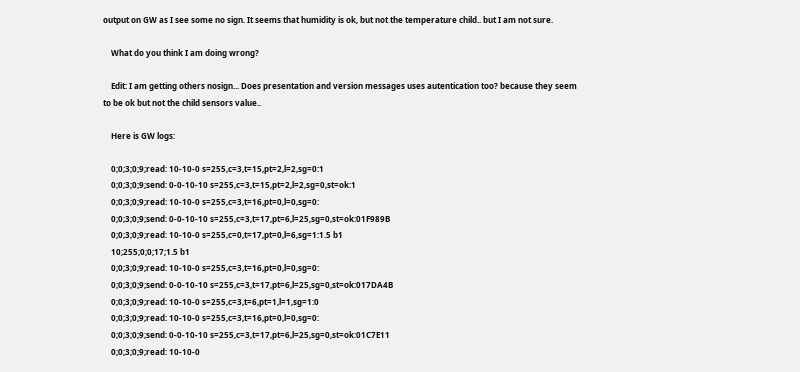output on GW as I see some no sign. It seems that humidity is ok, but not the temperature child.. but I am not sure.

    What do you think I am doing wrong?

    Edit: I am getting others nosign... Does presentation and version messages uses autentication too? because they seem to be ok but not the child sensors value..

    Here is GW logs:

    0;0;3;0;9;read: 10-10-0 s=255,c=3,t=15,pt=2,l=2,sg=0:1
    0;0;3;0;9;send: 0-0-10-10 s=255,c=3,t=15,pt=2,l=2,sg=0,st=ok:1
    0;0;3;0;9;read: 10-10-0 s=255,c=3,t=16,pt=0,l=0,sg=0:
    0;0;3;0;9;send: 0-0-10-10 s=255,c=3,t=17,pt=6,l=25,sg=0,st=ok:01F989B
    0;0;3;0;9;read: 10-10-0 s=255,c=0,t=17,pt=0,l=6,sg=1:1.5 b1
    10;255;0;0;17;1.5 b1
    0;0;3;0;9;read: 10-10-0 s=255,c=3,t=16,pt=0,l=0,sg=0:
    0;0;3;0;9;send: 0-0-10-10 s=255,c=3,t=17,pt=6,l=25,sg=0,st=ok:017DA4B
    0;0;3;0;9;read: 10-10-0 s=255,c=3,t=6,pt=1,l=1,sg=1:0
    0;0;3;0;9;read: 10-10-0 s=255,c=3,t=16,pt=0,l=0,sg=0:
    0;0;3;0;9;send: 0-0-10-10 s=255,c=3,t=17,pt=6,l=25,sg=0,st=ok:01C7E11
    0;0;3;0;9;read: 10-10-0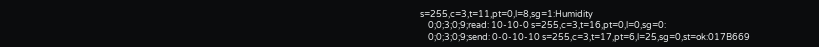s=255,c=3,t=11,pt=0,l=8,sg=1:Humidity
    0;0;3;0;9;read: 10-10-0 s=255,c=3,t=16,pt=0,l=0,sg=0:
    0;0;3;0;9;send: 0-0-10-10 s=255,c=3,t=17,pt=6,l=25,sg=0,st=ok:017B669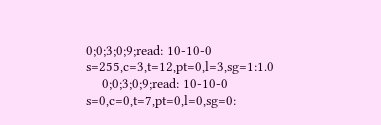0;0;3;0;9;read: 10-10-0 s=255,c=3,t=12,pt=0,l=3,sg=1:1.0
    0;0;3;0;9;read: 10-10-0 s=0,c=0,t=7,pt=0,l=0,sg=0: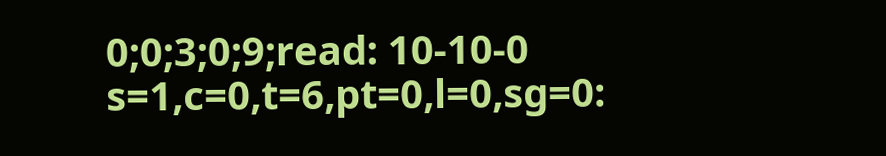0;0;3;0;9;read: 10-10-0 s=1,c=0,t=6,pt=0,l=0,sg=0: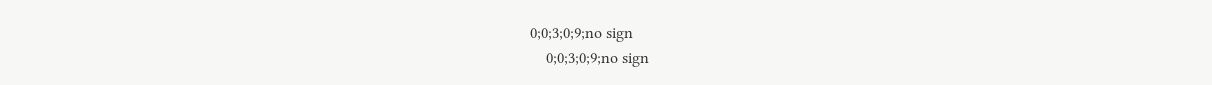0;0;3;0;9;no sign
    0;0;3;0;9;no sign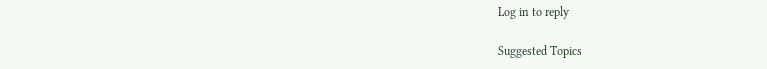Log in to reply

Suggested Topics